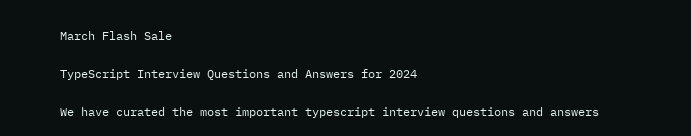March Flash Sale

TypeScript Interview Questions and Answers for 2024

We have curated the most important typescript interview questions and answers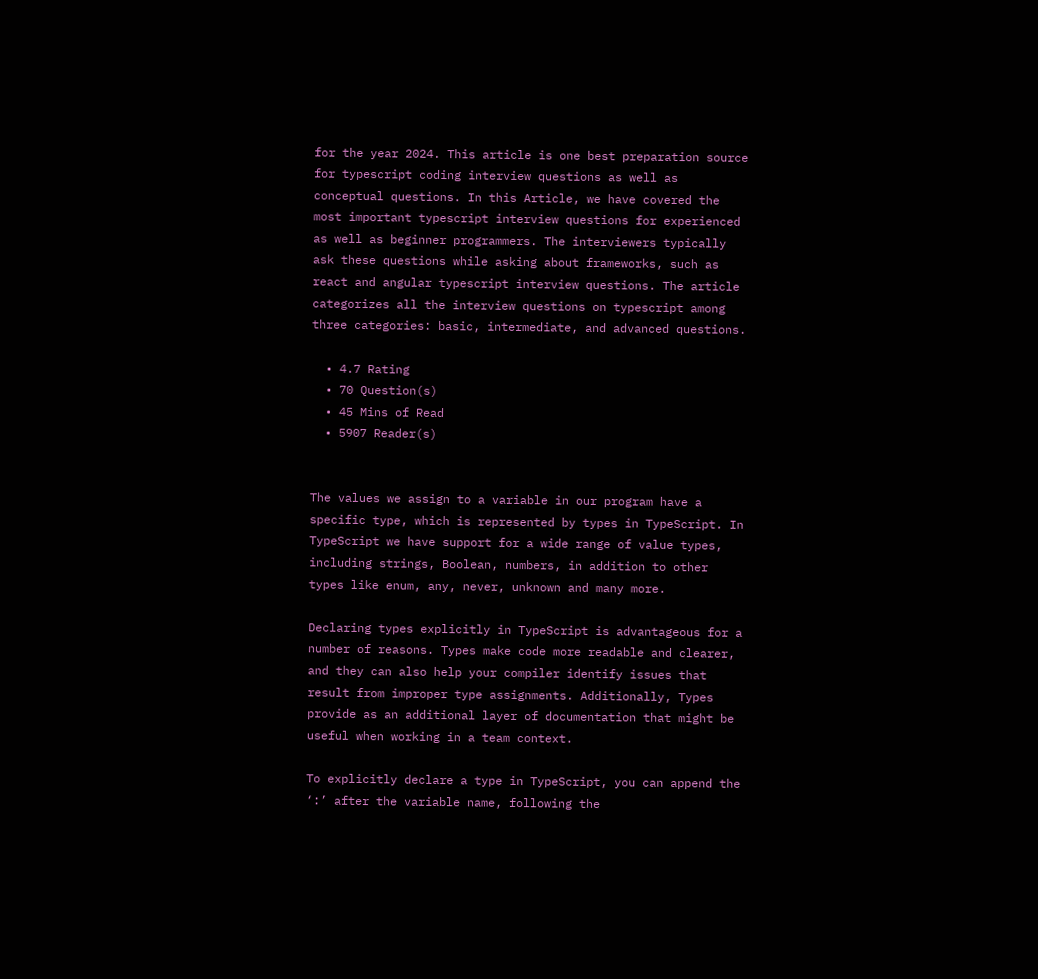for the year 2024. This article is one best preparation source for typescript coding interview questions as well as conceptual questions. In this Article, we have covered the most important typescript interview questions for experienced as well as beginner programmers. The interviewers typically ask these questions while asking about frameworks, such as react and angular typescript interview questions. The article categorizes all the interview questions on typescript among three categories: basic, intermediate, and advanced questions.

  • 4.7 Rating
  • 70 Question(s)
  • 45 Mins of Read
  • 5907 Reader(s)


The values we assign to a variable in our program have a specific type, which is represented by types in TypeScript. In TypeScript we have support for a wide range of value types, including strings, Boolean, numbers, in addition to other types like enum, any, never, unknown and many more.

Declaring types explicitly in TypeScript is advantageous for a number of reasons. Types make code more readable and clearer, and they can also help your compiler identify issues that result from improper type assignments. Additionally, Types provide as an additional layer of documentation that might be useful when working in a team context.

To explicitly declare a type in TypeScript, you can append the ‘:’ after the variable name, following the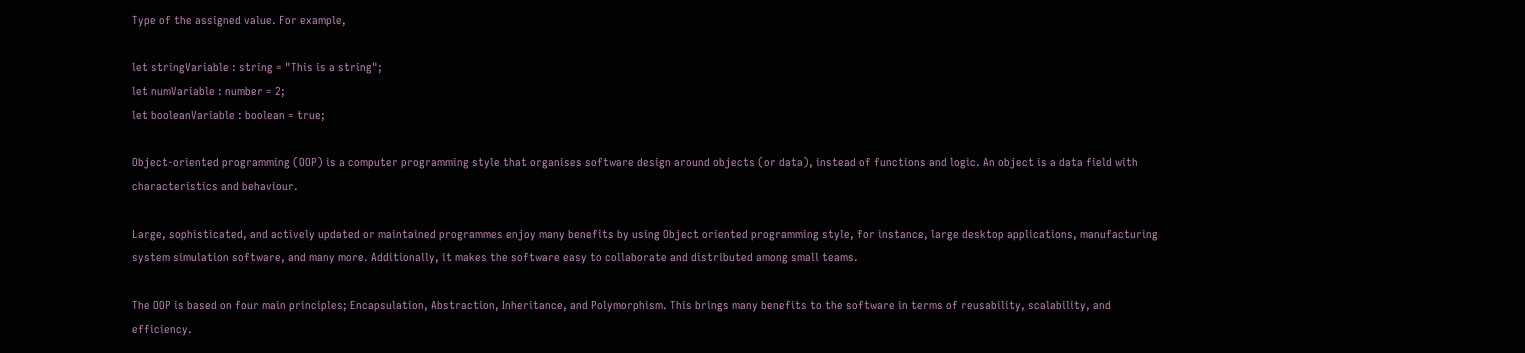Type of the assigned value. For example,

let stringVariable : string = "This is a string";
let numVariable : number = 2;
let booleanVariable : boolean = true;

Object-oriented programming (OOP) is a computer programming style that organises software design around objects (or data), instead of functions and logic. An object is a data field with characteristics and behaviour.

Large, sophisticated, and actively updated or maintained programmes enjoy many benefits by using Object oriented programming style, for instance, large desktop applications, manufacturing system simulation software, and many more. Additionally, it makes the software easy to collaborate and distributed among small teams.

The OOP is based on four main principles; Encapsulation, Abstraction, Inheritance, and Polymorphism. This brings many benefits to the software in terms of reusability, scalability, and efficiency.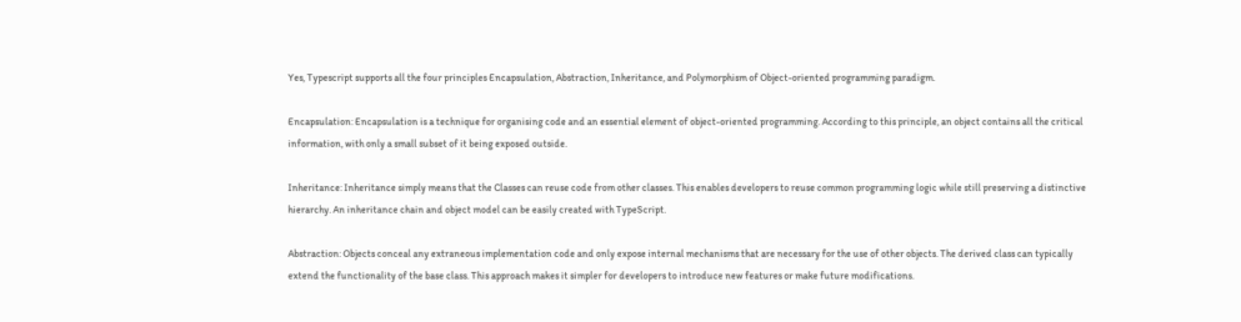Yes, Typescript supports all the four principles Encapsulation, Abstraction, Inheritance, and Polymorphism of Object-oriented programming paradigm.

Encapsulation: Encapsulation is a technique for organising code and an essential element of object-oriented programming. According to this principle, an object contains all the critical information, with only a small subset of it being exposed outside.

Inheritance: Inheritance simply means that the Classes can reuse code from other classes. This enables developers to reuse common programming logic while still preserving a distinctive hierarchy. An inheritance chain and object model can be easily created with TypeScript.

Abstraction: Objects conceal any extraneous implementation code and only expose internal mechanisms that are necessary for the use of other objects. The derived class can typically extend the functionality of the base class. This approach makes it simpler for developers to introduce new features or make future modifications.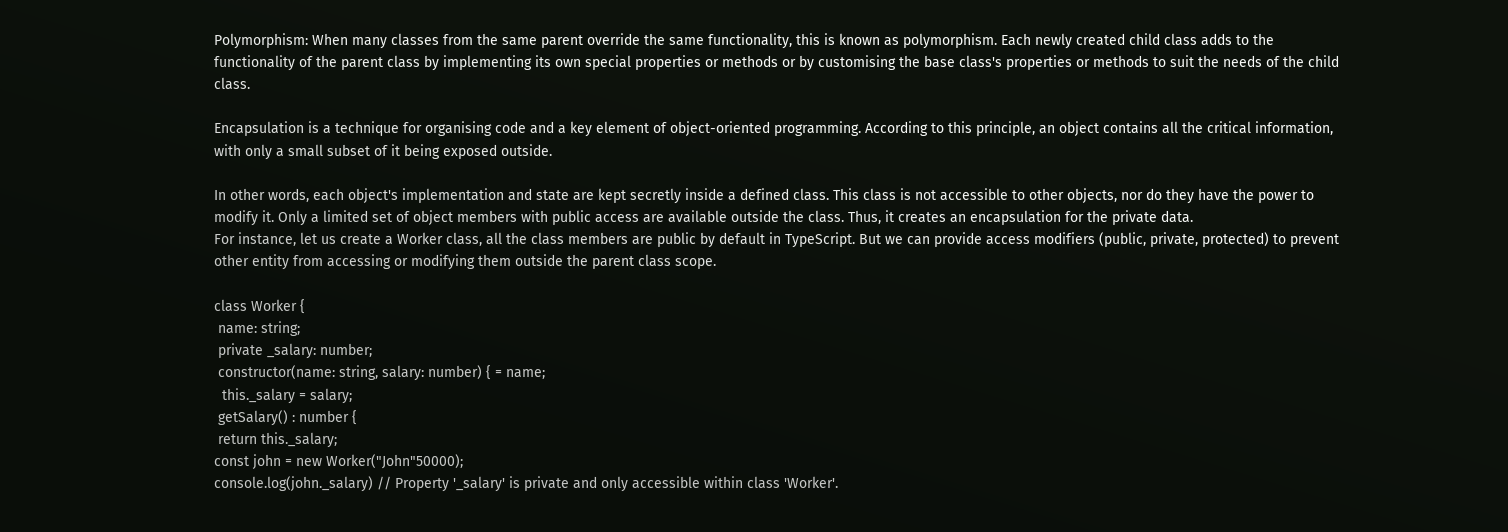Polymorphism: When many classes from the same parent override the same functionality, this is known as polymorphism. Each newly created child class adds to the functionality of the parent class by implementing its own special properties or methods or by customising the base class's properties or methods to suit the needs of the child class.

Encapsulation is a technique for organising code and a key element of object-oriented programming. According to this principle, an object contains all the critical information, with only a small subset of it being exposed outside.

In other words, each object's implementation and state are kept secretly inside a defined class. This class is not accessible to other objects, nor do they have the power to modify it. Only a limited set of object members with public access are available outside the class. Thus, it creates an encapsulation for the private data.
For instance, let us create a Worker class, all the class members are public by default in TypeScript. But we can provide access modifiers (public, private, protected) to prevent other entity from accessing or modifying them outside the parent class scope.

class Worker {
 name: string;
 private _salary: number;
 constructor(name: string, salary: number) { = name;
  this._salary = salary;
 getSalary() : number {
 return this._salary;
const john = new Worker("John"50000);
console.log(john._salary) // Property '_salary' is private and only accessible within class 'Worker'.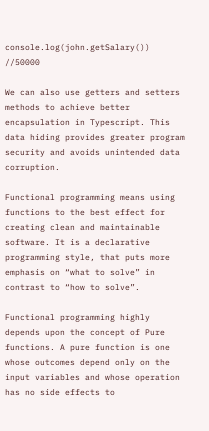console.log(john.getSalary()) //50000

We can also use getters and setters methods to achieve better encapsulation in Typescript. This data hiding provides greater program security and avoids unintended data corruption.

Functional programming means using functions to the best effect for creating clean and maintainable software. It is a declarative programming style, that puts more emphasis on “what to solve” in contrast to “how to solve”.

Functional programming highly depends upon the concept of Pure functions. A pure function is one whose outcomes depend only on the input variables and whose operation has no side effects to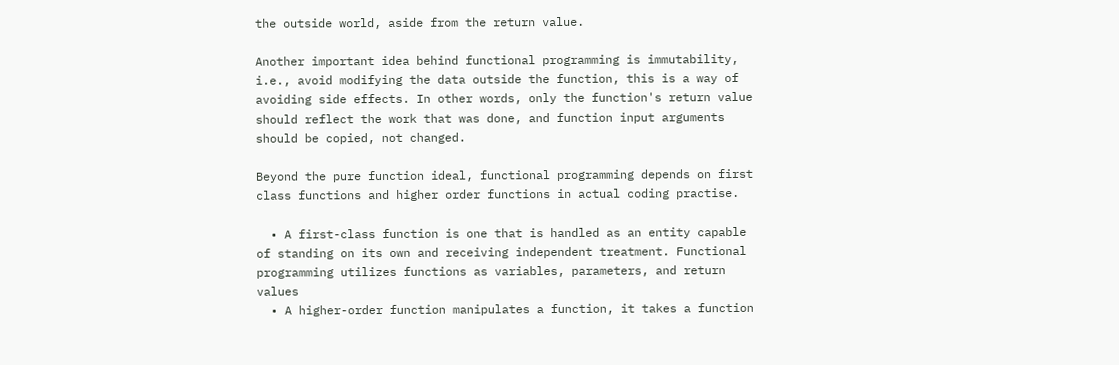the outside world, aside from the return value.

Another important idea behind functional programming is immutability, i.e., avoid modifying the data outside the function, this is a way of avoiding side effects. In other words, only the function's return value should reflect the work that was done, and function input arguments should be copied, not changed.

Beyond the pure function ideal, functional programming depends on first class functions and higher order functions in actual coding practise.

  • A first-class function is one that is handled as an entity capable of standing on its own and receiving independent treatment. Functional programming utilizes functions as variables, parameters, and return values
  • A higher-order function manipulates a function, it takes a function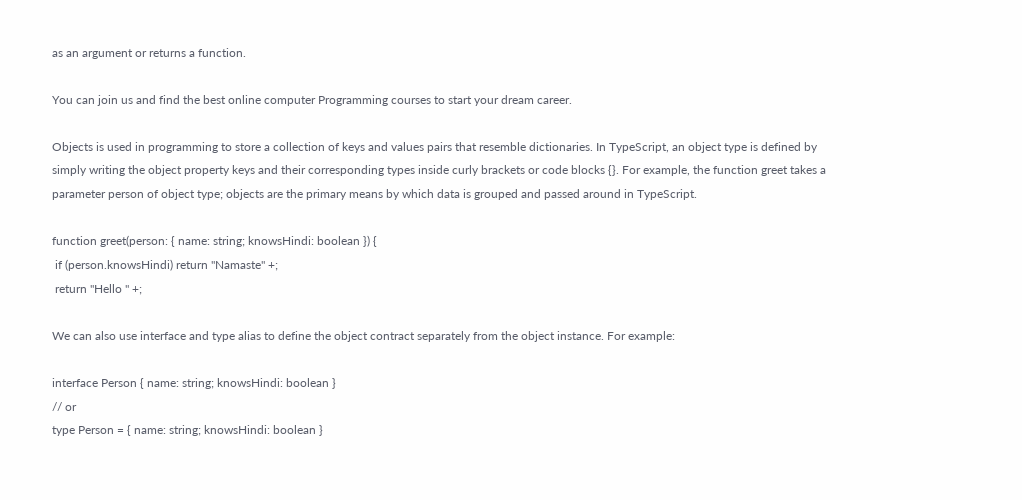as an argument or returns a function.

You can join us and find the best online computer Programming courses to start your dream career.

Objects is used in programming to store a collection of keys and values pairs that resemble dictionaries. In TypeScript, an object type is defined by simply writing the object property keys and their corresponding types inside curly brackets or code blocks {}. For example, the function greet takes a parameter person of object type; objects are the primary means by which data is grouped and passed around in TypeScript.

function greet(person: { name: string; knowsHindi: boolean }) {
 if (person.knowsHindi) return "Namaste" +;
 return "Hello " +;

We can also use interface and type alias to define the object contract separately from the object instance. For example:

interface Person { name: string; knowsHindi: boolean }
// or
type Person = { name: string; knowsHindi: boolean }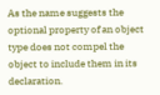As the name suggests the optional property of an object type does not compel the object to include them in its declaration.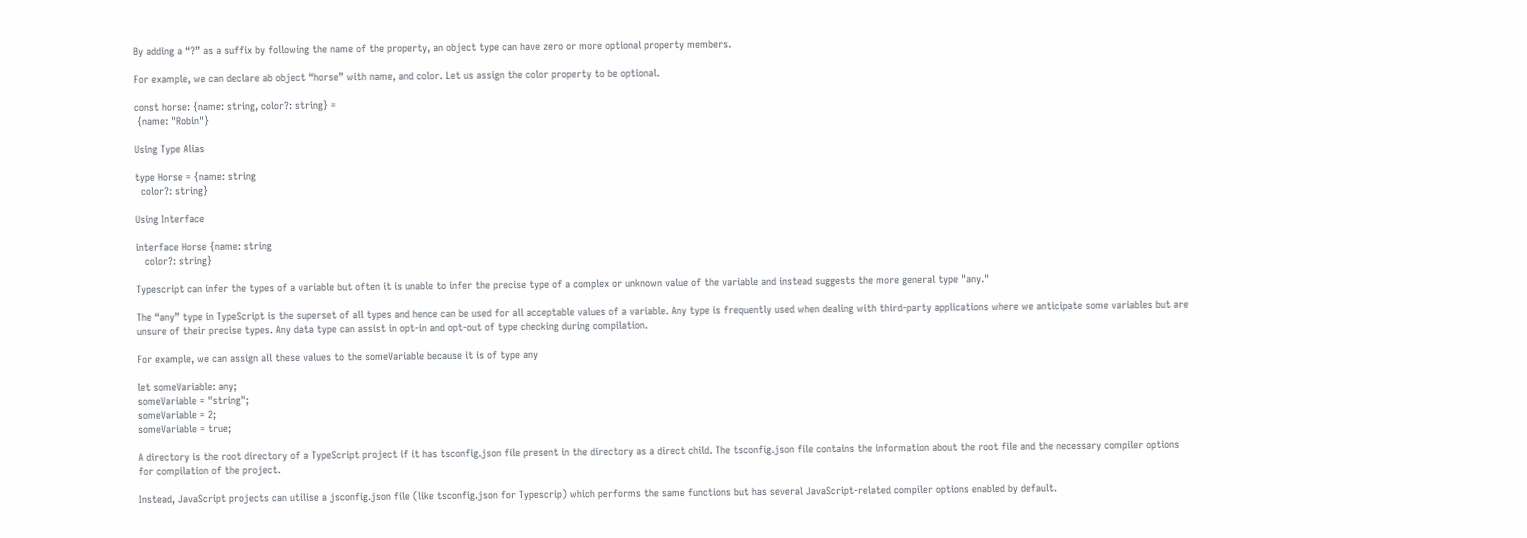By adding a “?” as a suffix by following the name of the property, an object type can have zero or more optional property members.

For example, we can declare ab object “horse” with name, and color. Let us assign the color property to be optional.

const horse: {name: string, color?: string} =
 {name: "Robin"}

Using Type Alias

type Horse = {name: string
  color?: string}

Using Interface

interface Horse {name: string
   color?: string}

Typescript can infer the types of a variable but often it is unable to infer the precise type of a complex or unknown value of the variable and instead suggests the more general type "any."

The “any” type in TypeScript is the superset of all types and hence can be used for all acceptable values of a variable. Any type is frequently used when dealing with third-party applications where we anticipate some variables but are unsure of their precise types. Any data type can assist in opt-in and opt-out of type checking during compilation.

For example, we can assign all these values to the someVariable because it is of type any

let someVariable: any;
someVariable = "string";
someVariable = 2;
someVariable = true;

A directory is the root directory of a TypeScript project if it has tsconfig.json file present in the directory as a direct child. The tsconfig.json file contains the information about the root file and the necessary compiler options for compilation of the project.

Instead, JavaScript projects can utilise a jsconfig.json file (like tsconfig.json for Typescrip) which performs the same functions but has several JavaScript-related compiler options enabled by default.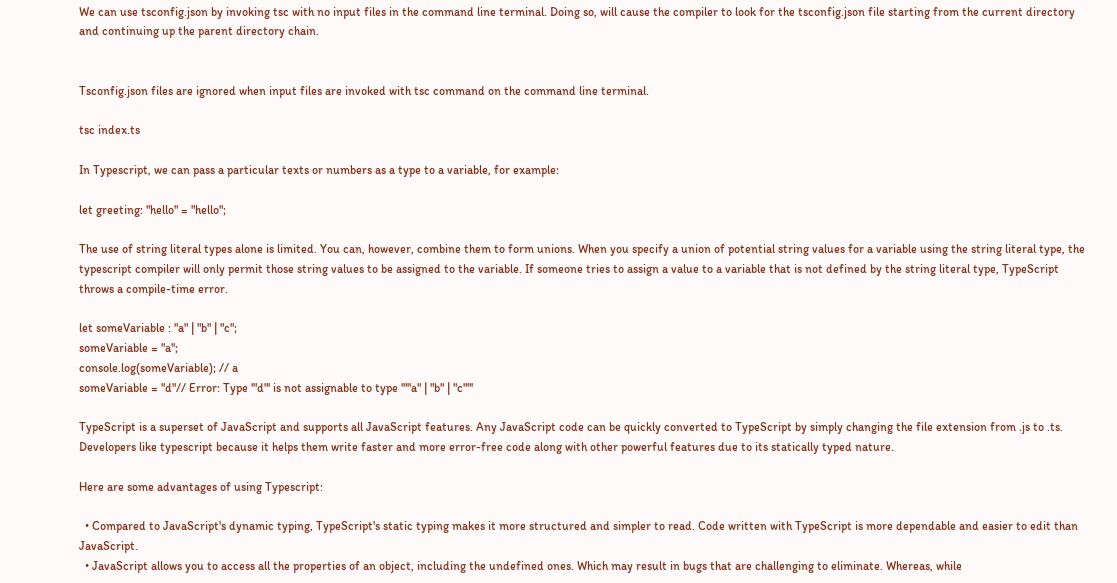We can use tsconfig.json by invoking tsc with no input files in the command line terminal. Doing so, will cause the compiler to look for the tsconfig.json file starting from the current directory and continuing up the parent directory chain.


Tsconfig.json files are ignored when input files are invoked with tsc command on the command line terminal.

tsc index.ts

In Typescript, we can pass a particular texts or numbers as a type to a variable, for example:

let greeting: "hello" = "hello";

The use of string literal types alone is limited. You can, however, combine them to form unions. When you specify a union of potential string values for a variable using the string literal type, the typescript compiler will only permit those string values to be assigned to the variable. If someone tries to assign a value to a variable that is not defined by the string literal type, TypeScript throws a compile-time error.

let someVariable : "a" | "b" | "c";
someVariable = "a";
console.log(someVariable); // a
someVariable = "d"// Error: Type '"d"' is not assignable to type '""a" | "b" | "c""'

TypeScript is a superset of JavaScript and supports all JavaScript features. Any JavaScript code can be quickly converted to TypeScript by simply changing the file extension from .js to .ts. Developers like typescript because it helps them write faster and more error-free code along with other powerful features due to its statically typed nature.

Here are some advantages of using Typescript:

  • Compared to JavaScript's dynamic typing, TypeScript's static typing makes it more structured and simpler to read. Code written with TypeScript is more dependable and easier to edit than JavaScript.
  • JavaScript allows you to access all the properties of an object, including the undefined ones. Which may result in bugs that are challenging to eliminate. Whereas, while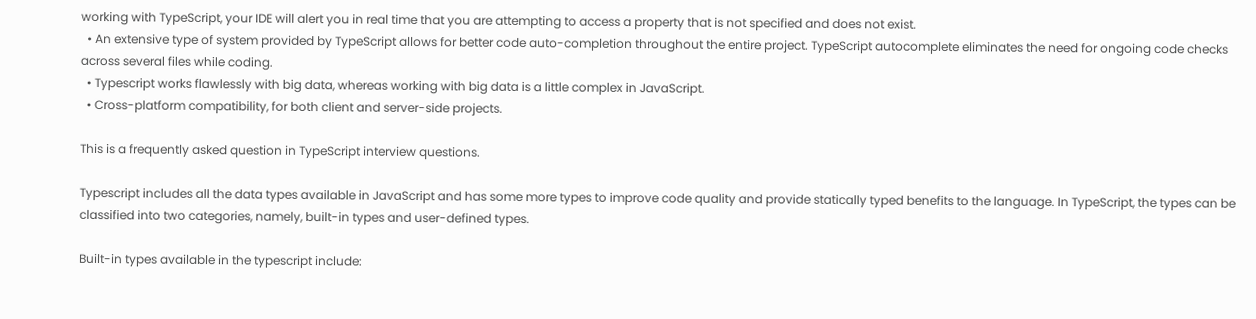working with TypeScript, your IDE will alert you in real time that you are attempting to access a property that is not specified and does not exist.
  • An extensive type of system provided by TypeScript allows for better code auto-completion throughout the entire project. TypeScript autocomplete eliminates the need for ongoing code checks across several files while coding.
  • Typescript works flawlessly with big data, whereas working with big data is a little complex in JavaScript.
  • Cross-platform compatibility, for both client and server-side projects.

This is a frequently asked question in TypeScript interview questions.

Typescript includes all the data types available in JavaScript and has some more types to improve code quality and provide statically typed benefits to the language. In TypeScript, the types can be classified into two categories, namely, built-in types and user-defined types.

Built-in types available in the typescript include: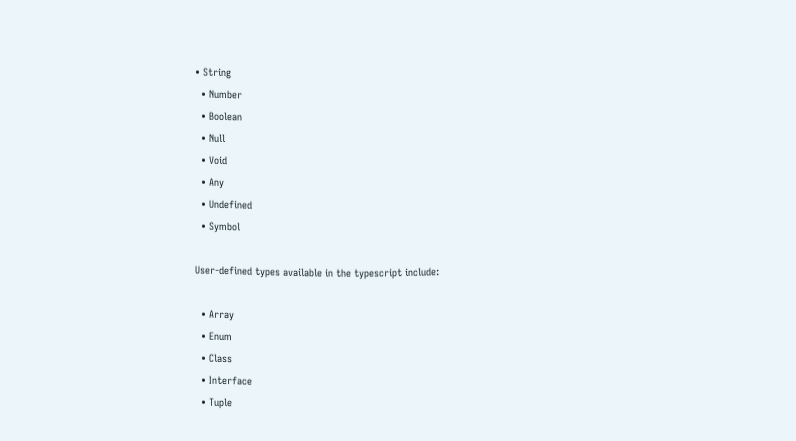• String
  • Number
  • Boolean
  • Null
  • Void
  • Any
  • Undefined
  • Symbol

User-defined types available in the typescript include:

  • Array
  • Enum
  • Class
  • Interface
  • Tuple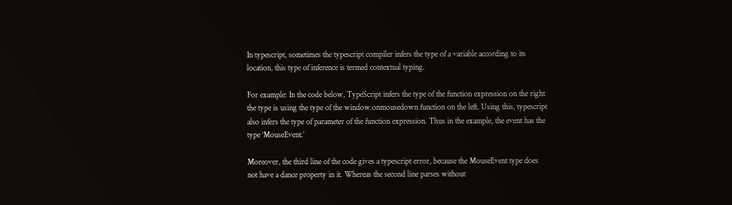In typescript, sometimes the typescript compiler infers the type of a variable according to its location, this type of inference is termed contextual typing.

For example: In the code below, TypeScript infers the type of the function expression on the right the type is using the type of the window.onmousedown function on the left. Using this, typescript also infers the type of parameter of the function expression. Thus in the example, the event has the type ‘MouseEvent.’

Moreover, the third line of the code gives a typescript error, because the MouseEvent type does not have a dance property in it. Whereas the second line parses without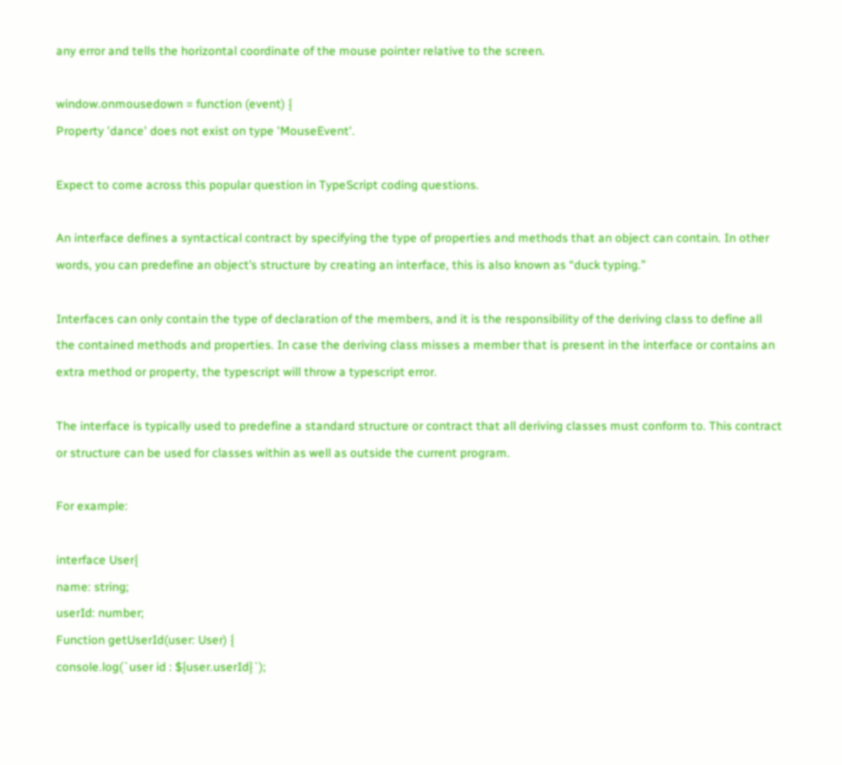any error and tells the horizontal coordinate of the mouse pointer relative to the screen.

window.onmousedown = function (event) {
Property 'dance' does not exist on type 'MouseEvent'.

Expect to come across this popular question in TypeScript coding questions.

An interface defines a syntactical contract by specifying the type of properties and methods that an object can contain. In other words, you can predefine an object’s structure by creating an interface, this is also known as “duck typing.”

Interfaces can only contain the type of declaration of the members, and it is the responsibility of the deriving class to define all the contained methods and properties. In case the deriving class misses a member that is present in the interface or contains an extra method or property, the typescript will throw a typescript error.

The interface is typically used to predefine a standard structure or contract that all deriving classes must conform to. This contract or structure can be used for classes within as well as outside the current program.

For example:

interface User{
name: string;
userId: number;
Function getUserId(user: User) {
console.log(`user id : ${user.userId}`);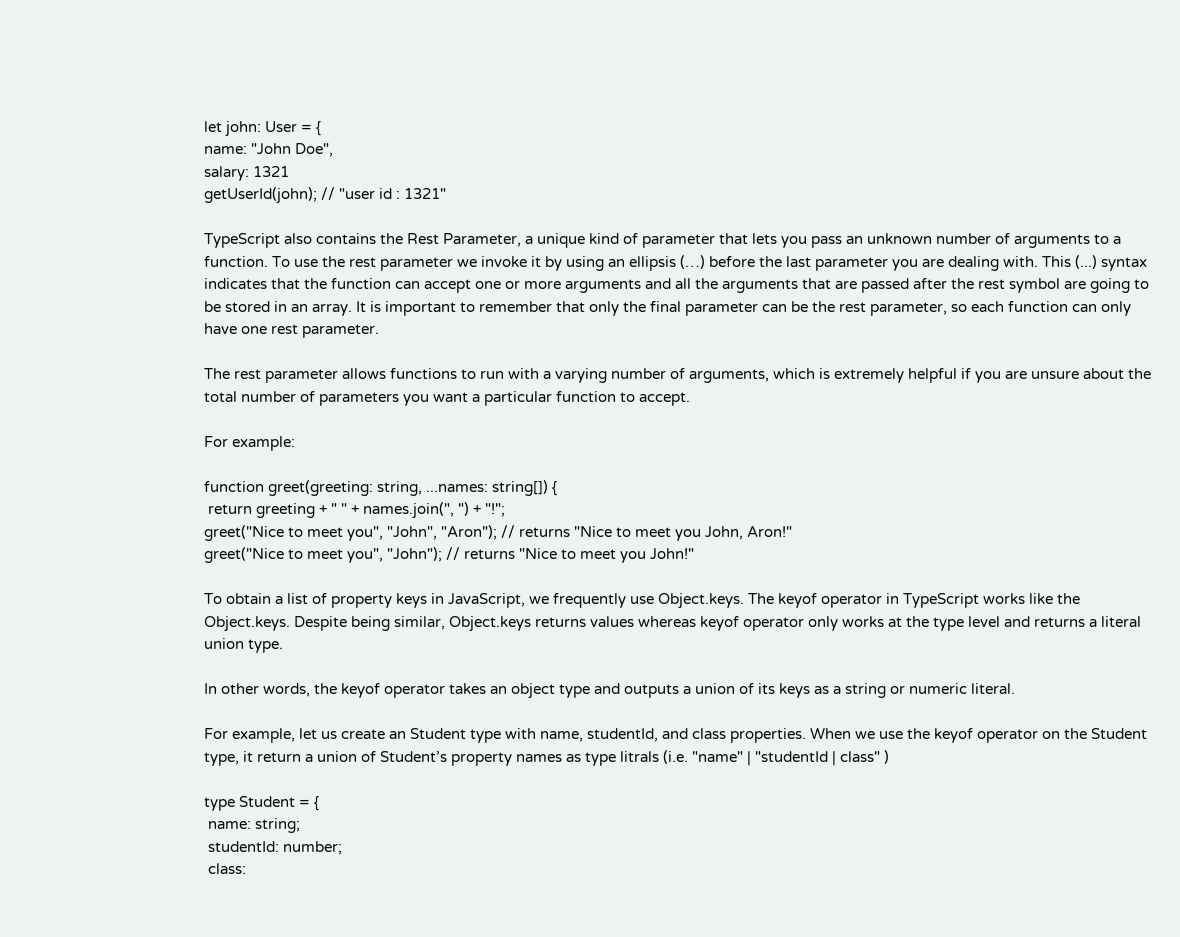let john: User = {
name: "John Doe",
salary: 1321
getUserId(john); // "user id : 1321"

TypeScript also contains the Rest Parameter, a unique kind of parameter that lets you pass an unknown number of arguments to a function. To use the rest parameter we invoke it by using an ellipsis (…) before the last parameter you are dealing with. This (...) syntax indicates that the function can accept one or more arguments and all the arguments that are passed after the rest symbol are going to be stored in an array. It is important to remember that only the final parameter can be the rest parameter, so each function can only have one rest parameter.

The rest parameter allows functions to run with a varying number of arguments, which is extremely helpful if you are unsure about the total number of parameters you want a particular function to accept.

For example:

function greet(greeting: string, ...names: string[]) {
 return greeting + " " + names.join(", ") + "!";
greet("Nice to meet you", "John", "Aron"); // returns "Nice to meet you John, Aron!"
greet("Nice to meet you", "John"); // returns "Nice to meet you John!"

To obtain a list of property keys in JavaScript, we frequently use Object.keys. The keyof operator in TypeScript works like the Object.keys. Despite being similar, Object.keys returns values whereas keyof operator only works at the type level and returns a literal union type.

In other words, the keyof operator takes an object type and outputs a union of its keys as a string or numeric literal.

For example, let us create an Student type with name, studentId, and class properties. When we use the keyof operator on the Student type, it return a union of Student’s property names as type litrals (i.e. "name" | "studentId | class" )

type Student = {
 name: string;
 studentId: number;
 class: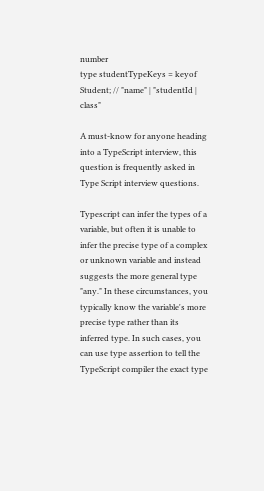number
type studentTypeKeys = keyof Student; // "name" | "studentId | class"

A must-know for anyone heading into a TypeScript interview, this question is frequently asked in Type Script interview questions.

Typescript can infer the types of a variable, but often it is unable to infer the precise type of a complex or unknown variable and instead suggests the more general type "any." In these circumstances, you typically know the variable's more precise type rather than its inferred type. In such cases, you can use type assertion to tell the TypeScript compiler the exact type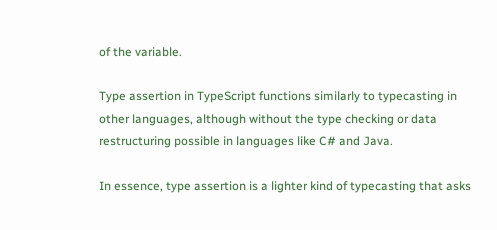of the variable.

Type assertion in TypeScript functions similarly to typecasting in other languages, although without the type checking or data restructuring possible in languages like C# and Java.

In essence, type assertion is a lighter kind of typecasting that asks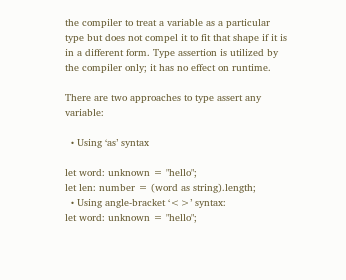the compiler to treat a variable as a particular type but does not compel it to fit that shape if it is in a different form. Type assertion is utilized by the compiler only; it has no effect on runtime.

There are two approaches to type assert any variable:

  • Using ‘as’ syntax

let word: unknown = "hello";
let len: number = (word as string).length;
  • Using angle-bracket ‘<>’ syntax:
let word: unknown = "hello";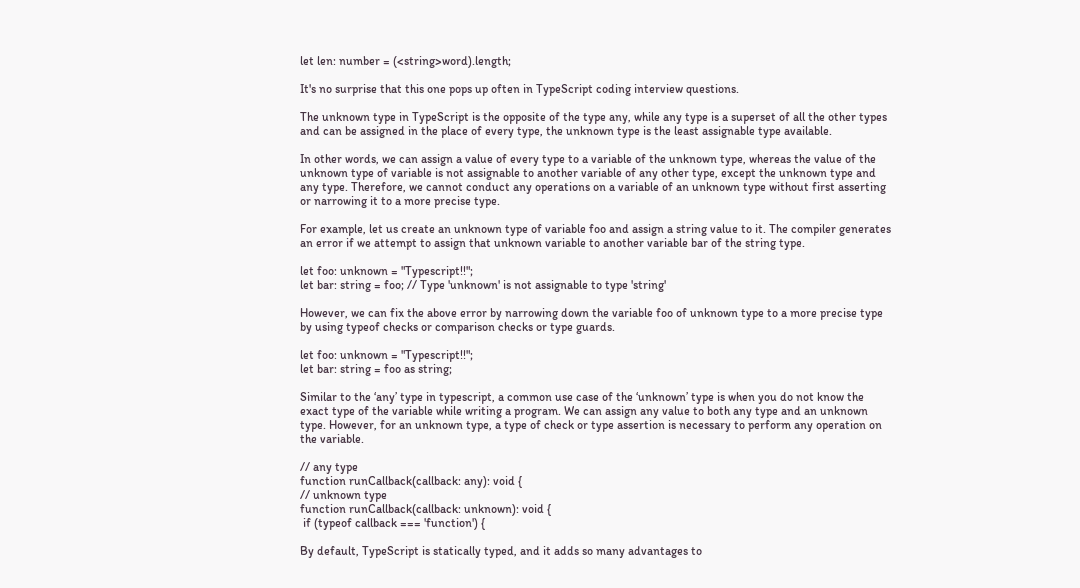let len: number = (<string>word).length;

It's no surprise that this one pops up often in TypeScript coding interview questions.

The unknown type in TypeScript is the opposite of the type any, while any type is a superset of all the other types and can be assigned in the place of every type, the unknown type is the least assignable type available.

In other words, we can assign a value of every type to a variable of the unknown type, whereas the value of the unknown type of variable is not assignable to another variable of any other type, except the unknown type and any type. Therefore, we cannot conduct any operations on a variable of an unknown type without first asserting or narrowing it to a more precise type.

For example, let us create an unknown type of variable foo and assign a string value to it. The compiler generates an error if we attempt to assign that unknown variable to another variable bar of the string type.

let foo: unknown = "Typescript!!";
let bar: string = foo; // Type 'unknown' is not assignable to type 'string'

However, we can fix the above error by narrowing down the variable foo of unknown type to a more precise type by using typeof checks or comparison checks or type guards.

let foo: unknown = "Typescript!!";
let bar: string = foo as string;

Similar to the ‘any’ type in typescript, a common use case of the ‘unknown’ type is when you do not know the exact type of the variable while writing a program. We can assign any value to both any type and an unknown type. However, for an unknown type, a type of check or type assertion is necessary to perform any operation on the variable.

// any type
function runCallback(callback: any): void {
// unknown type
function runCallback(callback: unknown): void {
 if (typeof callback === 'function') {

By default, TypeScript is statically typed, and it adds so many advantages to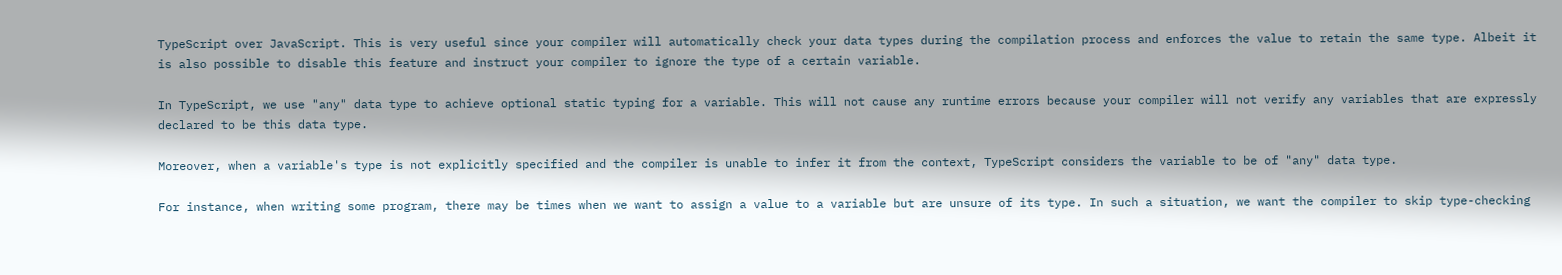TypeScript over JavaScript. This is very useful since your compiler will automatically check your data types during the compilation process and enforces the value to retain the same type. Albeit it is also possible to disable this feature and instruct your compiler to ignore the type of a certain variable.

In TypeScript, we use "any" data type to achieve optional static typing for a variable. This will not cause any runtime errors because your compiler will not verify any variables that are expressly declared to be this data type.

Moreover, when a variable's type is not explicitly specified and the compiler is unable to infer it from the context, TypeScript considers the variable to be of "any" data type.

For instance, when writing some program, there may be times when we want to assign a value to a variable but are unsure of its type. In such a situation, we want the compiler to skip type-checking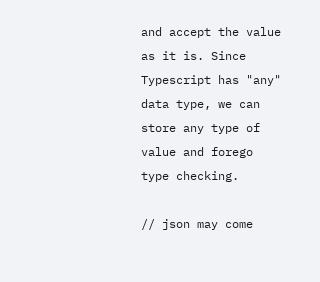and accept the value as it is. Since Typescript has "any" data type, we can store any type of value and forego type checking.

// json may come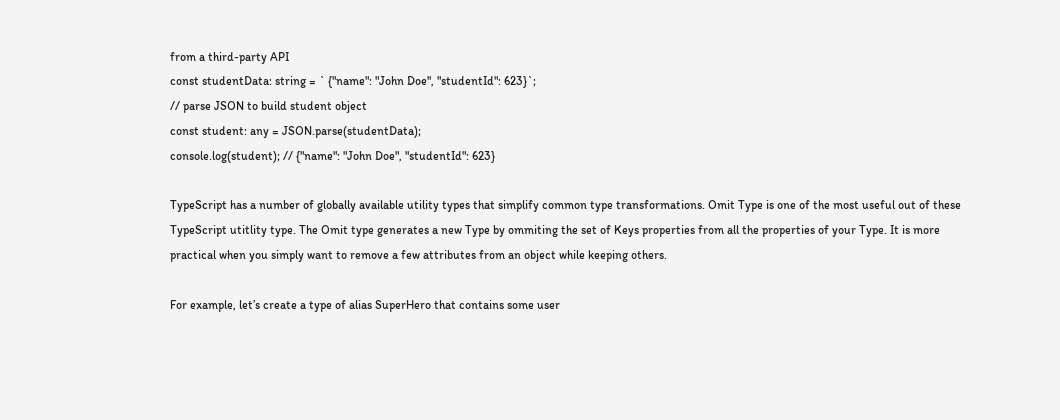from a third-party API
const studentData: string = ` {"name": "John Doe", "studentId": 623}`;
// parse JSON to build student object
const student: any = JSON.parse(studentData);
console.log(student); // {"name": "John Doe", "studentId": 623}

TypeScript has a number of globally available utility types that simplify common type transformations. Omit Type is one of the most useful out of these TypeScript utitlity type. The Omit type generates a new Type by ommiting the set of Keys properties from all the properties of your Type. It is more practical when you simply want to remove a few attributes from an object while keeping others.

For example, let’s create a type of alias SuperHero that contains some user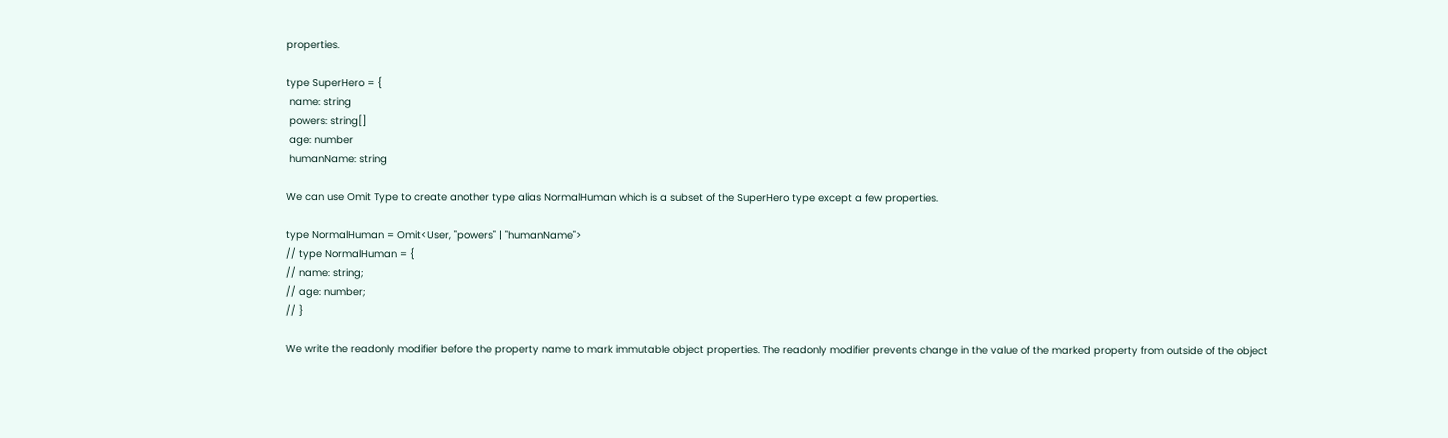properties.

type SuperHero = {
 name: string
 powers: string[]
 age: number
 humanName: string

We can use Omit Type to create another type alias NormalHuman which is a subset of the SuperHero type except a few properties.

type NormalHuman = Omit<User, "powers" | "humanName">
// type NormalHuman = {
// name: string;
// age: number;
// }

We write the readonly modifier before the property name to mark immutable object properties. The readonly modifier prevents change in the value of the marked property from outside of the object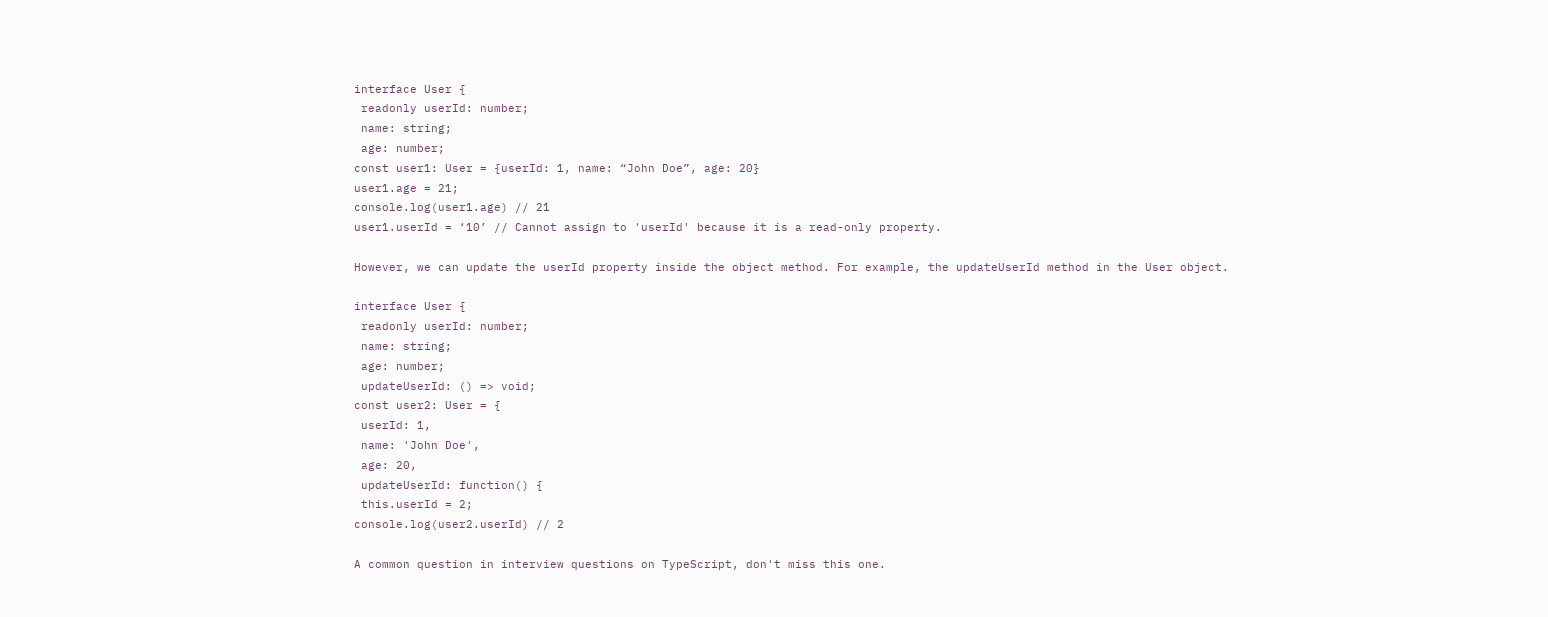interface User {
 readonly userId: number;
 name: string;
 age: number;
const user1: User = {userId: 1, name: “John Doe”, age: 20}
user1.age = 21;
console.log(user1.age) // 21
user1.userId = ‘10’ // Cannot assign to 'userId' because it is a read-only property.

However, we can update the userId property inside the object method. For example, the updateUserId method in the User object.

interface User {
 readonly userId: number;
 name: string;
 age: number;
 updateUserId: () => void;
const user2: User = {
 userId: 1,
 name: 'John Doe',
 age: 20,
 updateUserId: function() {
 this.userId = 2;
console.log(user2.userId) // 2

A common question in interview questions on TypeScript, don't miss this one.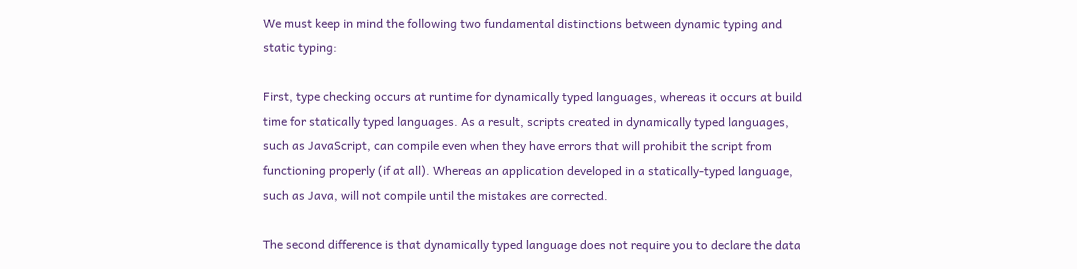We must keep in mind the following two fundamental distinctions between dynamic typing and static typing:

First, type checking occurs at runtime for dynamically typed languages, whereas it occurs at build time for statically typed languages. As a result, scripts created in dynamically typed languages, such as JavaScript, can compile even when they have errors that will prohibit the script from functioning properly (if at all). Whereas an application developed in a statically-typed language, such as Java, will not compile until the mistakes are corrected.

The second difference is that dynamically typed language does not require you to declare the data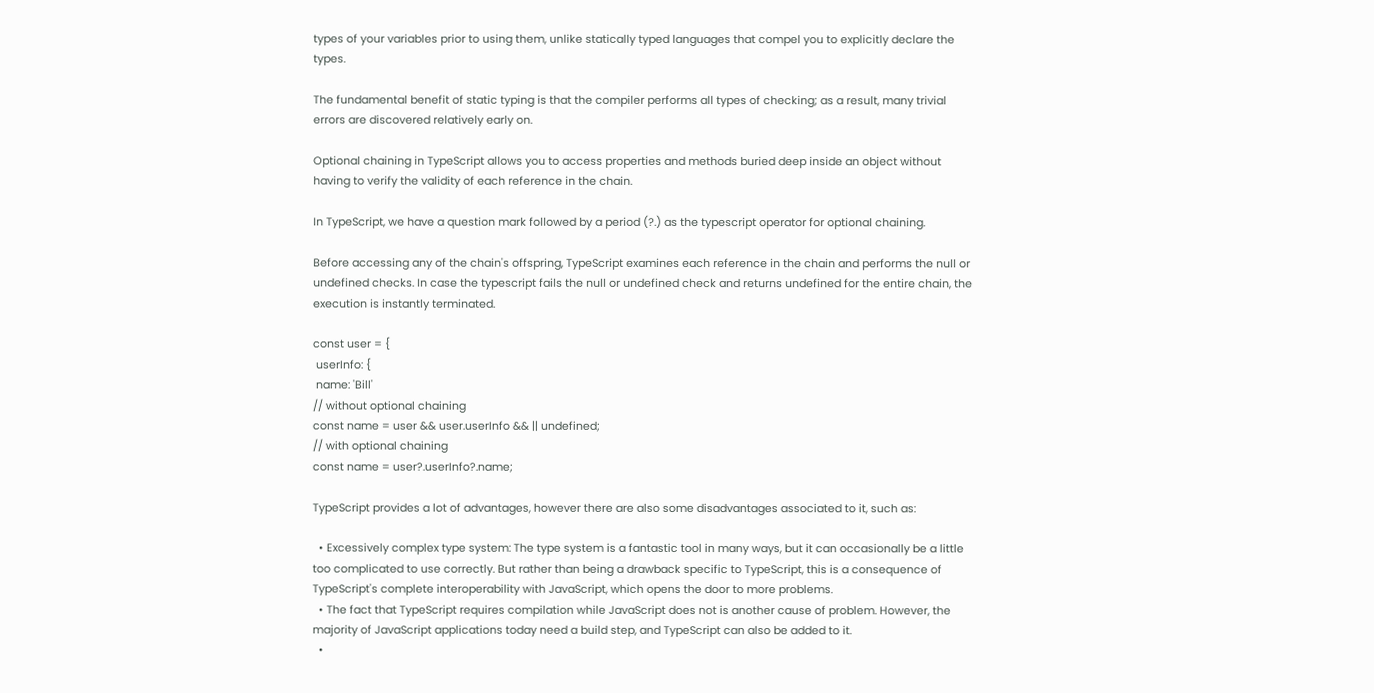types of your variables prior to using them, unlike statically typed languages that compel you to explicitly declare the types.

The fundamental benefit of static typing is that the compiler performs all types of checking; as a result, many trivial errors are discovered relatively early on.

Optional chaining in TypeScript allows you to access properties and methods buried deep inside an object without having to verify the validity of each reference in the chain.

In TypeScript, we have a question mark followed by a period (?.) as the typescript operator for optional chaining.

Before accessing any of the chain's offspring, TypeScript examines each reference in the chain and performs the null or undefined checks. In case the typescript fails the null or undefined check and returns undefined for the entire chain, the execution is instantly terminated.

const user = {
 userInfo: {
 name: 'Bill'
// without optional chaining
const name = user && user.userInfo && || undefined;
// with optional chaining
const name = user?.userInfo?.name;

TypeScript provides a lot of advantages, however there are also some disadvantages associated to it, such as:

  • Excessively complex type system: The type system is a fantastic tool in many ways, but it can occasionally be a little too complicated to use correctly. But rather than being a drawback specific to TypeScript, this is a consequence of TypeScript's complete interoperability with JavaScript, which opens the door to more problems.
  • The fact that TypeScript requires compilation while JavaScript does not is another cause of problem. However, the majority of JavaScript applications today need a build step, and TypeScript can also be added to it.
  •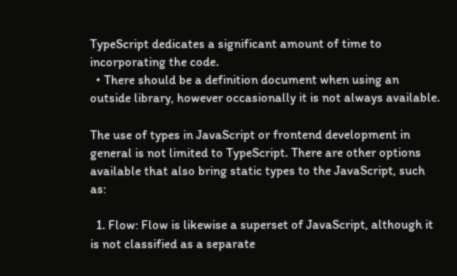TypeScript dedicates a significant amount of time to incorporating the code.
  • There should be a definition document when using an outside library, however occasionally it is not always available.

The use of types in JavaScript or frontend development in general is not limited to TypeScript. There are other options available that also bring static types to the JavaScript, such as:

  1. Flow: Flow is likewise a superset of JavaScript, although it is not classified as a separate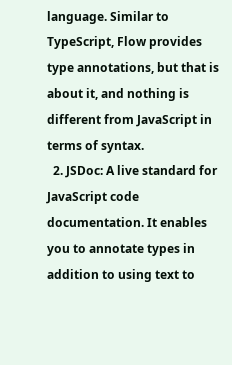language. Similar to TypeScript, Flow provides type annotations, but that is about it, and nothing is different from JavaScript in terms of syntax.
  2. JSDoc: A live standard for JavaScript code documentation. It enables you to annotate types in addition to using text to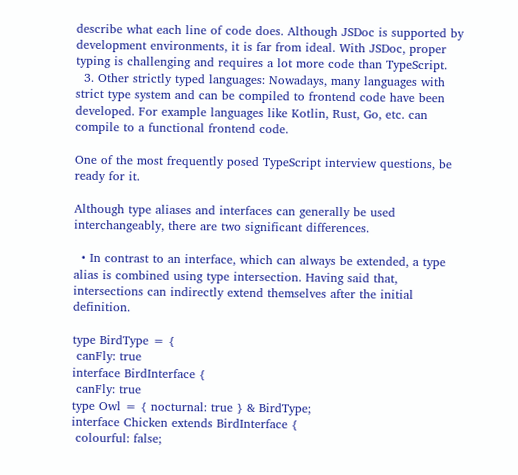describe what each line of code does. Although JSDoc is supported by development environments, it is far from ideal. With JSDoc, proper typing is challenging and requires a lot more code than TypeScript.
  3. Other strictly typed languages: Nowadays, many languages with strict type system and can be compiled to frontend code have been developed. For example languages like Kotlin, Rust, Go, etc. can compile to a functional frontend code.

One of the most frequently posed TypeScript interview questions, be ready for it.

Although type aliases and interfaces can generally be used interchangeably, there are two significant differences.

  • In contrast to an interface, which can always be extended, a type alias is combined using type intersection. Having said that, intersections can indirectly extend themselves after the initial definition.

type BirdType = {
 canFly: true
interface BirdInterface {
 canFly: true
type Owl = { nocturnal: true } & BirdType;
interface Chicken extends BirdInterface {
 colourful: false;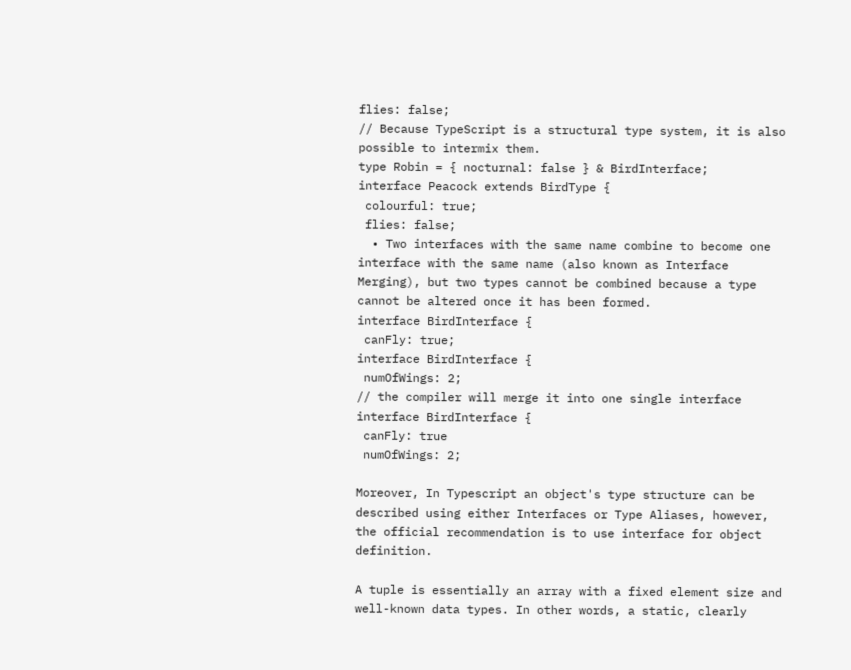flies: false;
// Because TypeScript is a structural type system, it is also possible to intermix them.
type Robin = { nocturnal: false } & BirdInterface;
interface Peacock extends BirdType {
 colourful: true;
 flies: false;
  • Two interfaces with the same name combine to become one interface with the same name (also known as Interface Merging), but two types cannot be combined because a type cannot be altered once it has been formed.
interface BirdInterface {
 canFly: true;
interface BirdInterface {
 numOfWings: 2;
// the compiler will merge it into one single interface
interface BirdInterface {
 canFly: true
 numOfWings: 2;

Moreover, In Typescript an object's type structure can be described using either Interfaces or Type Aliases, however, the official recommendation is to use interface for object definition.

A tuple is essentially an array with a fixed element size and well-known data types. In other words, a static, clearly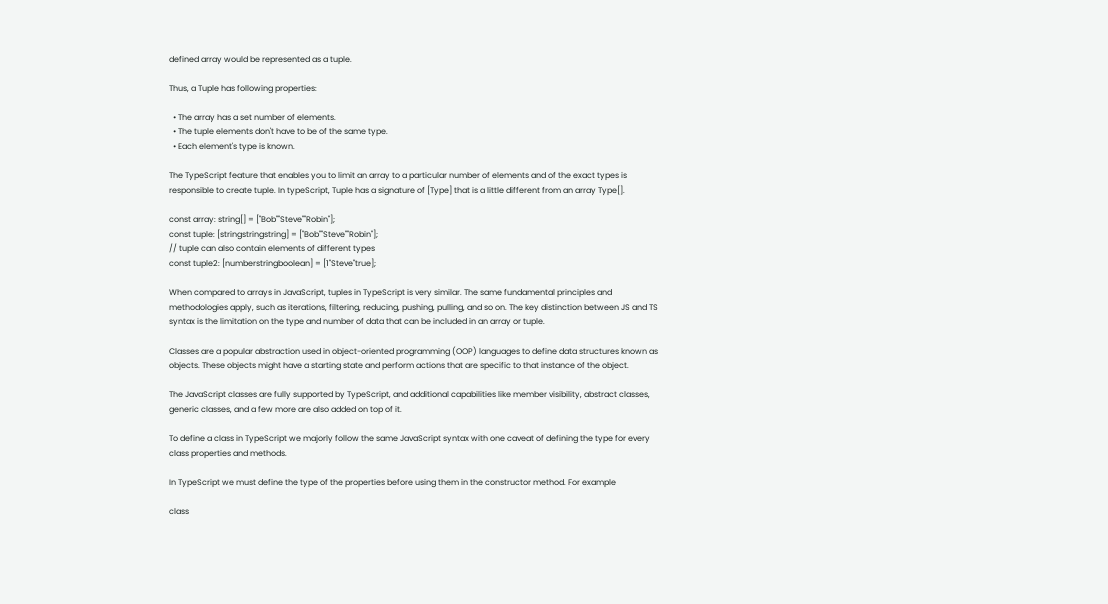defined array would be represented as a tuple.

Thus, a Tuple has following properties:

  • The array has a set number of elements.
  • The tuple elements don't have to be of the same type.
  • Each element's type is known.

The TypeScript feature that enables you to limit an array to a particular number of elements and of the exact types is responsible to create tuple. In typeScript, Tuple has a signature of [Type] that is a little different from an array Type[].

const array: string[] = ["Bob""Steve""Robin"];
const tuple: [stringstringstring] = ["Bob""Steve""Robin"];
// tuple can also contain elements of different types
const tuple2: [numberstringboolean] = [1"Steve"true];

When compared to arrays in JavaScript, tuples in TypeScript is very similar. The same fundamental principles and methodologies apply, such as iterations, filtering, reducing, pushing, pulling, and so on. The key distinction between JS and TS syntax is the limitation on the type and number of data that can be included in an array or tuple.

Classes are a popular abstraction used in object-oriented programming (OOP) languages to define data structures known as objects. These objects might have a starting state and perform actions that are specific to that instance of the object.

The JavaScript classes are fully supported by TypeScript, and additional capabilities like member visibility, abstract classes, generic classes, and a few more are also added on top of it.

To define a class in TypeScript we majorly follow the same JavaScript syntax with one caveat of defining the type for every class properties and methods.

In TypeScript we must define the type of the properties before using them in the constructor method. For example

class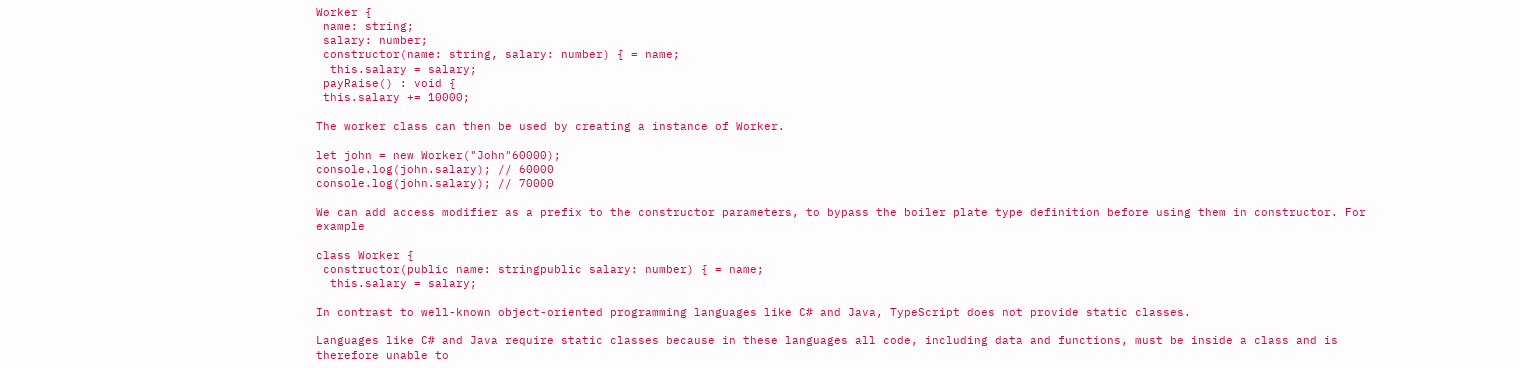Worker {
 name: string;
 salary: number;
 constructor(name: string, salary: number) { = name;
  this.salary = salary;
 payRaise() : void {
 this.salary += 10000;

The worker class can then be used by creating a instance of Worker.

let john = new Worker("John"60000);
console.log(john.salary); // 60000
console.log(john.salary); // 70000

We can add access modifier as a prefix to the constructor parameters, to bypass the boiler plate type definition before using them in constructor. For example

class Worker {
 constructor(public name: stringpublic salary: number) { = name;
  this.salary = salary;

In contrast to well-known object-oriented programming languages like C# and Java, TypeScript does not provide static classes.

Languages like C# and Java require static classes because in these languages all code, including data and functions, must be inside a class and is therefore unable to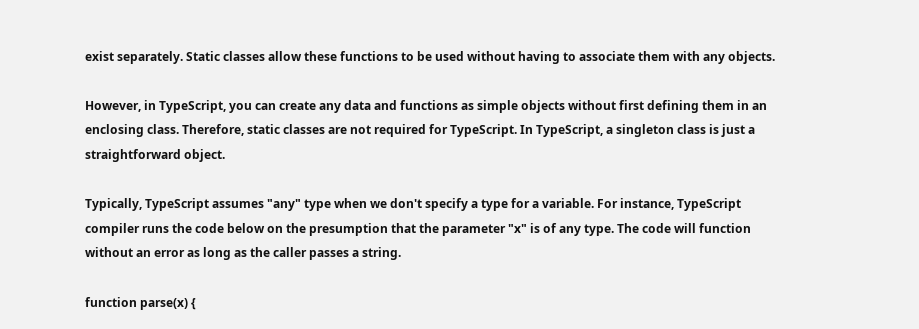exist separately. Static classes allow these functions to be used without having to associate them with any objects.

However, in TypeScript, you can create any data and functions as simple objects without first defining them in an enclosing class. Therefore, static classes are not required for TypeScript. In TypeScript, a singleton class is just a straightforward object.

Typically, TypeScript assumes "any" type when we don't specify a type for a variable. For instance, TypeScript compiler runs the code below on the presumption that the parameter "x" is of any type. The code will function without an error as long as the caller passes a string.

function parse(x) {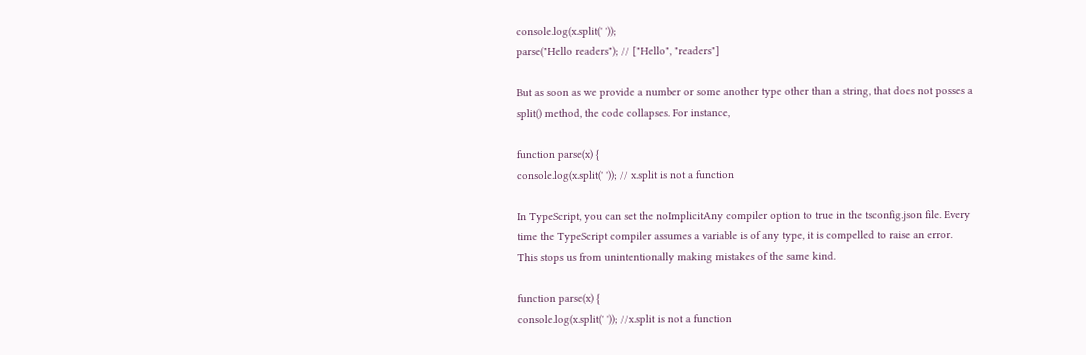console.log(x.split(' '));
parse("Hello readers"); // ["Hello", "readers"]

But as soon as we provide a number or some another type other than a string, that does not posses a split() method, the code collapses. For instance,

function parse(x) {
console.log(x.split(' ')); // x.split is not a function

In TypeScript, you can set the noImplicitAny compiler option to true in the tsconfig.json file. Every time the TypeScript compiler assumes a variable is of any type, it is compelled to raise an error. This stops us from unintentionally making mistakes of the same kind.

function parse(x) {
console.log(x.split(' ')); //x.split is not a function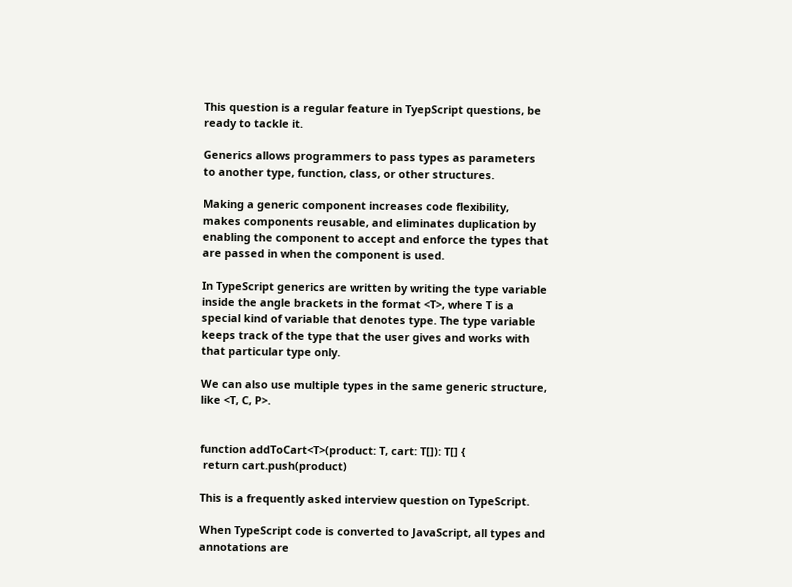This question is a regular feature in TyepScript questions, be ready to tackle it.

Generics allows programmers to pass types as parameters to another type, function, class, or other structures.

Making a generic component increases code flexibility, makes components reusable, and eliminates duplication by enabling the component to accept and enforce the types that are passed in when the component is used.

In TypeScript generics are written by writing the type variable inside the angle brackets in the format <T>, where T is a special kind of variable that denotes type. The type variable keeps track of the type that the user gives and works with that particular type only.

We can also use multiple types in the same generic structure, like <T, C, P>.


function addToCart<T>(product: T, cart: T[]): T[] {
 return cart.push(product)

This is a frequently asked interview question on TypeScript.

When TypeScript code is converted to JavaScript, all types and annotations are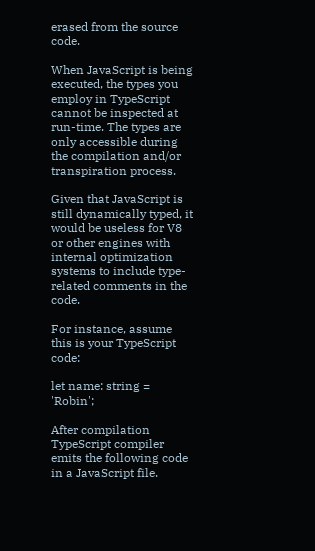erased from the source code.

When JavaScript is being executed, the types you employ in TypeScript cannot be inspected at run-time. The types are only accessible during the compilation and/or transpiration process.

Given that JavaScript is still dynamically typed, it would be useless for V8 or other engines with internal optimization systems to include type-related comments in the code.

For instance, assume this is your TypeScript code:

let name: string = 'Robin';

After compilation TypeScript compiler emits the following code in a JavaScript file.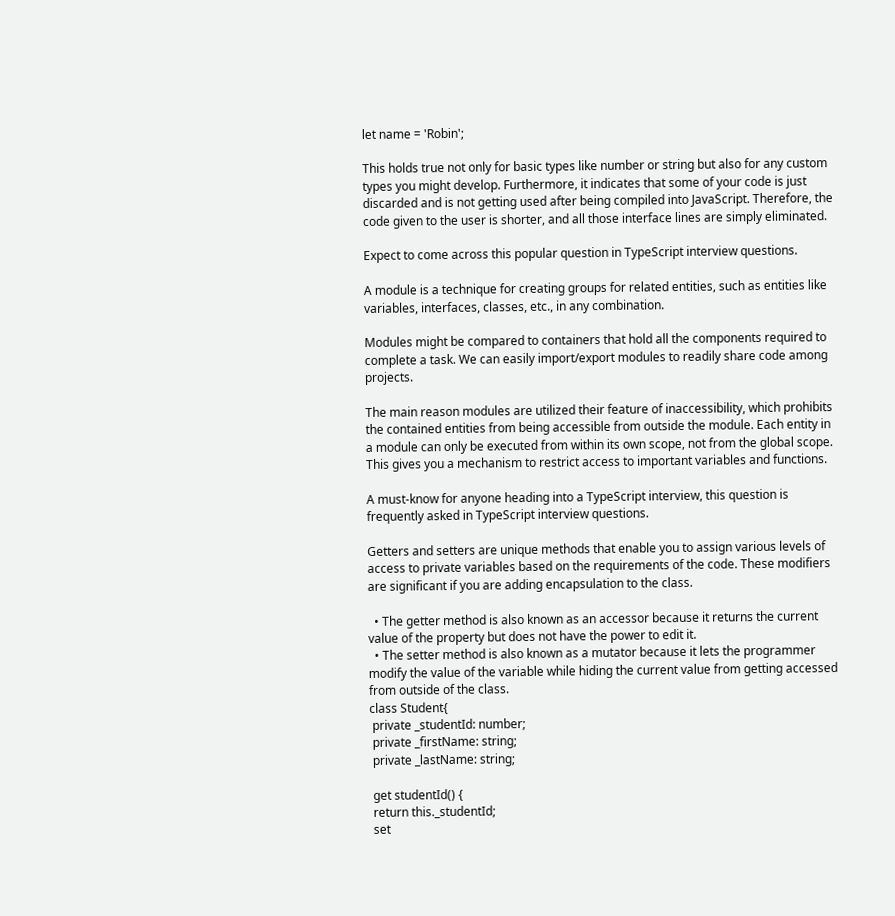let name = 'Robin';

This holds true not only for basic types like number or string but also for any custom types you might develop. Furthermore, it indicates that some of your code is just discarded and is not getting used after being compiled into JavaScript. Therefore, the code given to the user is shorter, and all those interface lines are simply eliminated.

Expect to come across this popular question in TypeScript interview questions.

A module is a technique for creating groups for related entities, such as entities like variables, interfaces, classes, etc., in any combination.

Modules might be compared to containers that hold all the components required to complete a task. We can easily import/export modules to readily share code among projects.

The main reason modules are utilized their feature of inaccessibility, which prohibits the contained entities from being accessible from outside the module. Each entity in a module can only be executed from within its own scope, not from the global scope. This gives you a mechanism to restrict access to important variables and functions.

A must-know for anyone heading into a TypeScript interview, this question is frequently asked in TypeScript interview questions.

Getters and setters are unique methods that enable you to assign various levels of access to private variables based on the requirements of the code. These modifiers are significant if you are adding encapsulation to the class.

  • The getter method is also known as an accessor because it returns the current value of the property but does not have the power to edit it.
  • The setter method is also known as a mutator because it lets the programmer modify the value of the variable while hiding the current value from getting accessed from outside of the class.
class Student{
 private _studentId: number;
 private _firstName: string;
 private _lastName: string;

 get studentId() {
 return this._studentId;
 set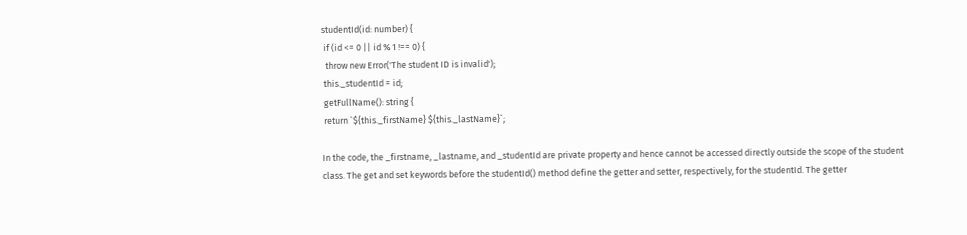studentId(id: number) {
 if (id <= 0 || id % 1 !== 0) {
  throw new Error('The student ID is invalid');
 this._studentId = id;
 getFullName(): string {
 return `${this._firstName} ${this._lastName}`;

In the code, the _firstname, _lastname, and _studentId are private property and hence cannot be accessed directly outside the scope of the student class. The get and set keywords before the studentId() method define the getter and setter, respectively, for the studentId. The getter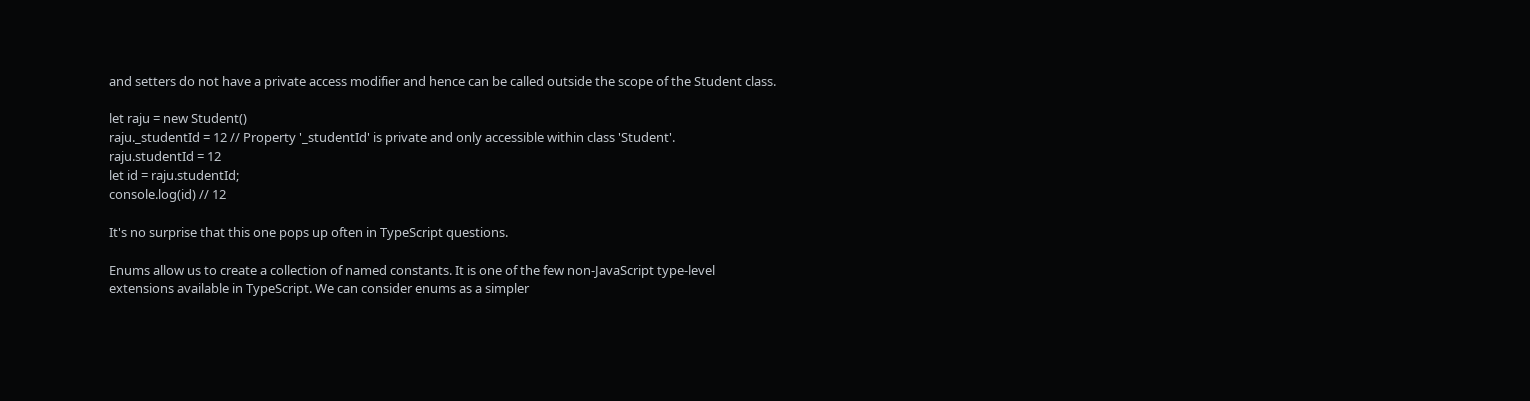and setters do not have a private access modifier and hence can be called outside the scope of the Student class.

let raju = new Student()
raju._studentId = 12 // Property '_studentId' is private and only accessible within class 'Student'.
raju.studentId = 12
let id = raju.studentId;
console.log(id) // 12

It's no surprise that this one pops up often in TypeScript questions.

Enums allow us to create a collection of named constants. It is one of the few non-JavaScript type-level extensions available in TypeScript. We can consider enums as a simpler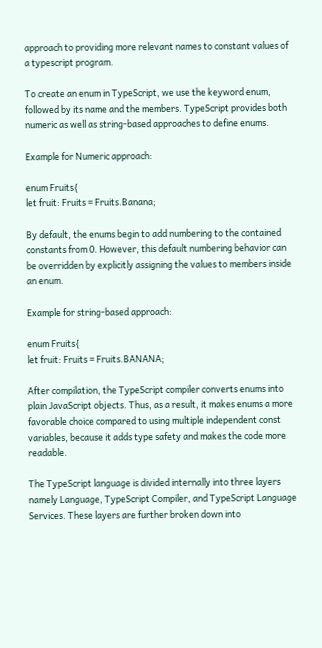approach to providing more relevant names to constant values of a typescript program.

To create an enum in TypeScript, we use the keyword enum, followed by its name and the members. TypeScript provides both numeric as well as string-based approaches to define enums.

Example for Numeric approach:

enum Fruits{
let fruit: Fruits = Fruits.Banana;

By default, the enums begin to add numbering to the contained constants from 0. However, this default numbering behavior can be overridden by explicitly assigning the values to members inside an enum.

Example for string-based approach:

enum Fruits{
let fruit: Fruits = Fruits.BANANA;

After compilation, the TypeScript compiler converts enums into plain JavaScript objects. Thus, as a result, it makes enums a more favorable choice compared to using multiple independent const variables, because it adds type safety and makes the code more readable.

The TypeScript language is divided internally into three layers namely Language, TypeScript Compiler, and TypeScript Language Services. These layers are further broken down into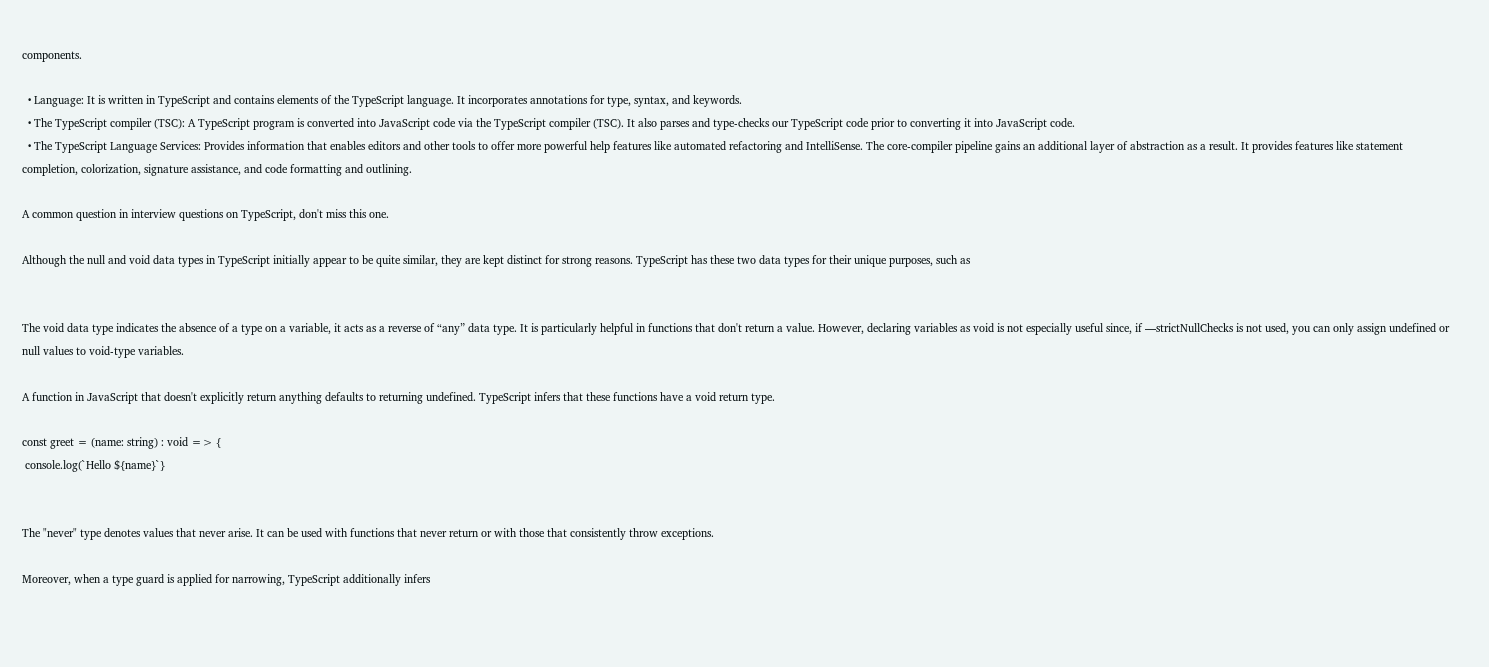components.

  • Language: It is written in TypeScript and contains elements of the TypeScript language. It incorporates annotations for type, syntax, and keywords.
  • The TypeScript compiler (TSC): A TypeScript program is converted into JavaScript code via the TypeScript compiler (TSC). It also parses and type-checks our TypeScript code prior to converting it into JavaScript code.
  • The TypeScript Language Services: Provides information that enables editors and other tools to offer more powerful help features like automated refactoring and IntelliSense. The core-compiler pipeline gains an additional layer of abstraction as a result. It provides features like statement completion, colorization, signature assistance, and code formatting and outlining.

A common question in interview questions on TypeScript, don't miss this one.

Although the null and void data types in TypeScript initially appear to be quite similar, they are kept distinct for strong reasons. TypeScript has these two data types for their unique purposes, such as


The void data type indicates the absence of a type on a variable, it acts as a reverse of “any” data type. It is particularly helpful in functions that don't return a value. However, declaring variables as void is not especially useful since, if —strictNullChecks is not used, you can only assign undefined or null values to void-type variables.

A function in JavaScript that doesn't explicitly return anything defaults to returning undefined. TypeScript infers that these functions have a void return type.

const greet = (name: string) : void => {
 console.log(`Hello ${name}`}


The "never" type denotes values that never arise. It can be used with functions that never return or with those that consistently throw exceptions.

Moreover, when a type guard is applied for narrowing, TypeScript additionally infers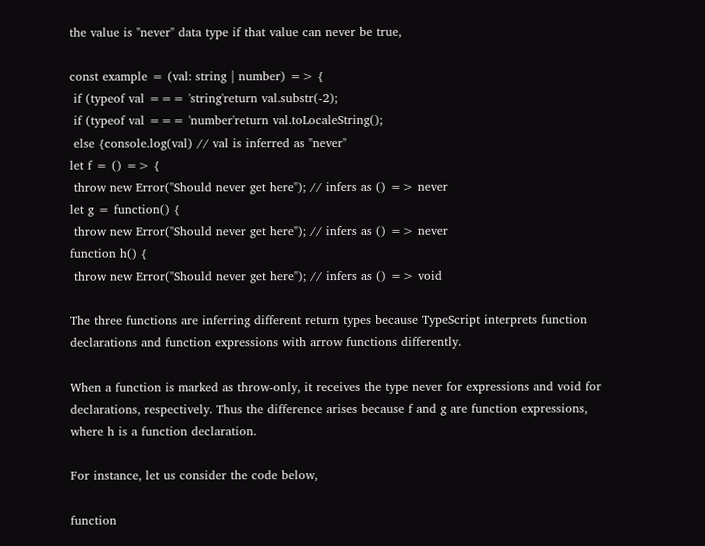the value is "never" data type if that value can never be true,

const example = (val: string | number) => {
 if (typeof val === 'string'return val.substr(-2);
 if (typeof val === 'number'return val.toLocaleString();
 else {console.log(val) // val is inferred as "never"
let f = () => {
 throw new Error("Should never get here"); // infers as () => never
let g = function() {
 throw new Error("Should never get here"); // infers as () => never
function h() {
 throw new Error("Should never get here"); // infers as () => void

The three functions are inferring different return types because TypeScript interprets function declarations and function expressions with arrow functions differently.

When a function is marked as throw-only, it receives the type never for expressions and void for declarations, respectively. Thus the difference arises because f and g are function expressions, where h is a function declaration.

For instance, let us consider the code below,

function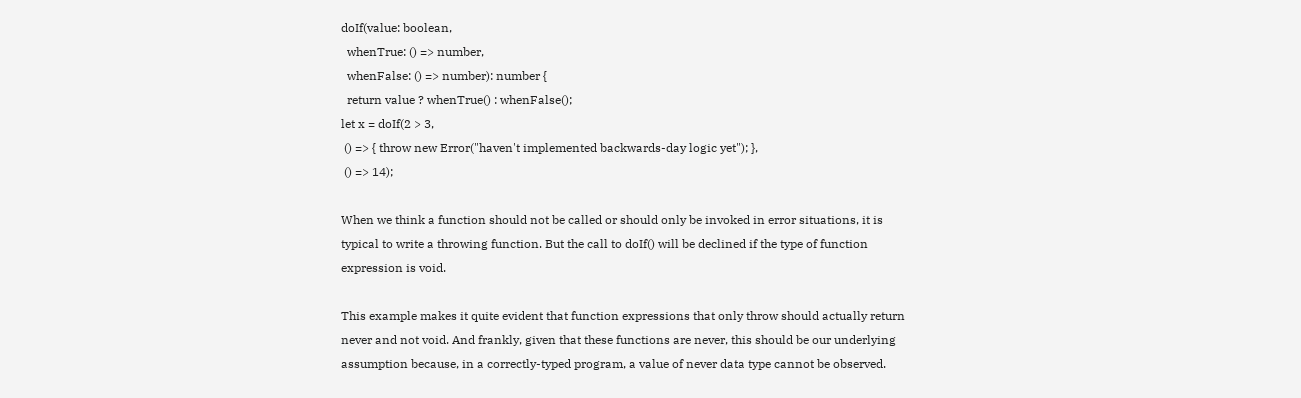doIf(value: boolean,
  whenTrue: () => number,
  whenFalse: () => number): number {
  return value ? whenTrue() : whenFalse();
let x = doIf(2 > 3,
 () => { throw new Error("haven't implemented backwards-day logic yet"); },
 () => 14);

When we think a function should not be called or should only be invoked in error situations, it is typical to write a throwing function. But the call to doIf() will be declined if the type of function expression is void.

This example makes it quite evident that function expressions that only throw should actually return never and not void. And frankly, given that these functions are never, this should be our underlying assumption because, in a correctly-typed program, a value of never data type cannot be observed.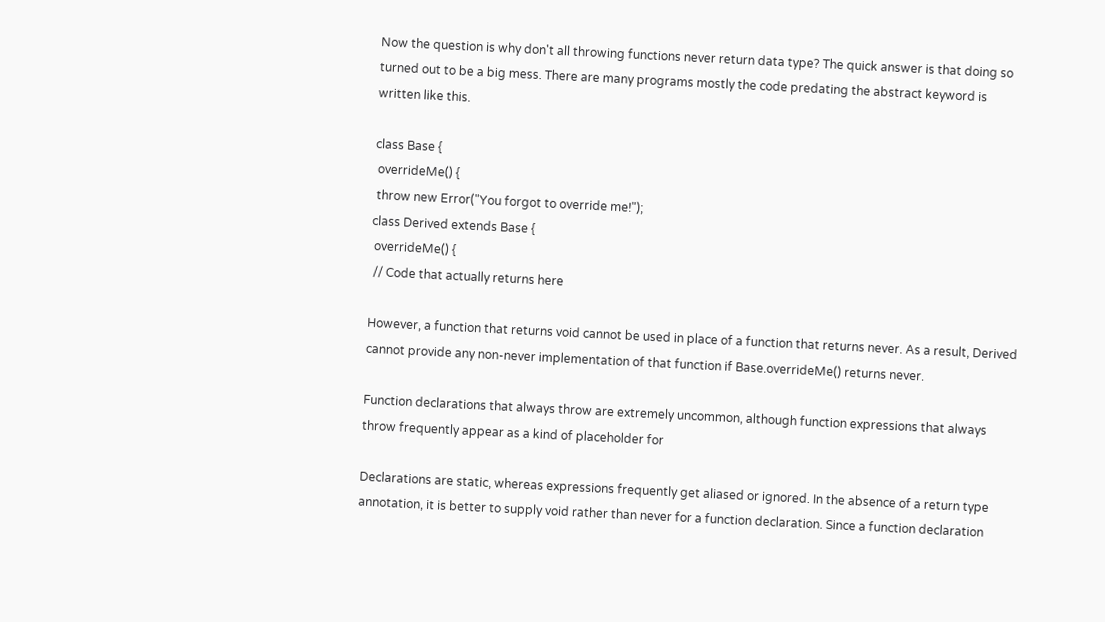Now the question is why don't all throwing functions never return data type? The quick answer is that doing so turned out to be a big mess. There are many programs mostly the code predating the abstract keyword is written like this.

class Base {
 overrideMe() {
 throw new Error("You forgot to override me!");
class Derived extends Base {
 overrideMe() {
 // Code that actually returns here

However, a function that returns void cannot be used in place of a function that returns never. As a result, Derived cannot provide any non-never implementation of that function if Base.overrideMe() returns never.

Function declarations that always throw are extremely uncommon, although function expressions that always throw frequently appear as a kind of placeholder for

Declarations are static, whereas expressions frequently get aliased or ignored. In the absence of a return type annotation, it is better to supply void rather than never for a function declaration. Since a function declaration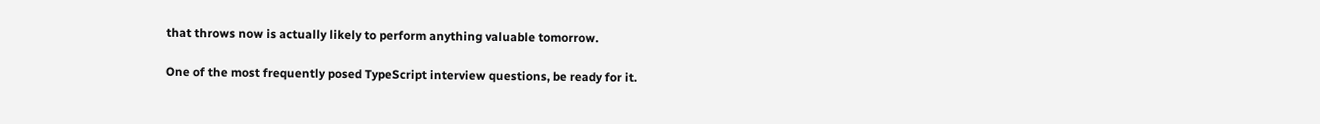that throws now is actually likely to perform anything valuable tomorrow.

One of the most frequently posed TypeScript interview questions, be ready for it.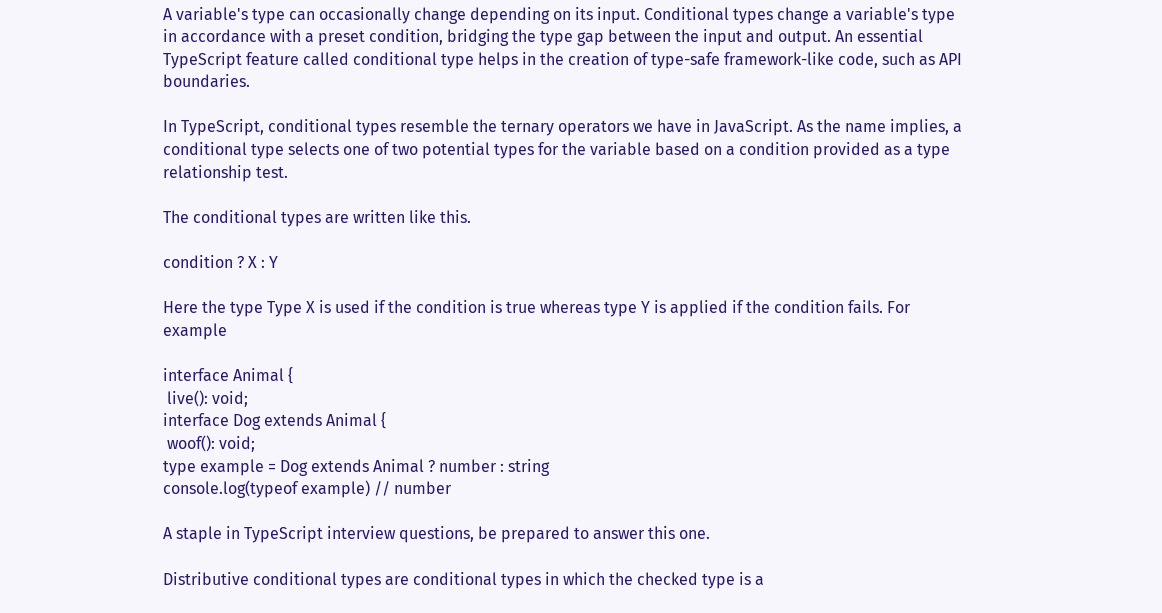A variable's type can occasionally change depending on its input. Conditional types change a variable's type in accordance with a preset condition, bridging the type gap between the input and output. An essential TypeScript feature called conditional type helps in the creation of type-safe framework-like code, such as API boundaries.

In TypeScript, conditional types resemble the ternary operators we have in JavaScript. As the name implies, a conditional type selects one of two potential types for the variable based on a condition provided as a type relationship test.

The conditional types are written like this.

condition ? X : Y

Here the type Type X is used if the condition is true whereas type Y is applied if the condition fails. For example

interface Animal {
 live(): void;
interface Dog extends Animal {
 woof(): void;
type example = Dog extends Animal ? number : string
console.log(typeof example) // number

A staple in TypeScript interview questions, be prepared to answer this one.

Distributive conditional types are conditional types in which the checked type is a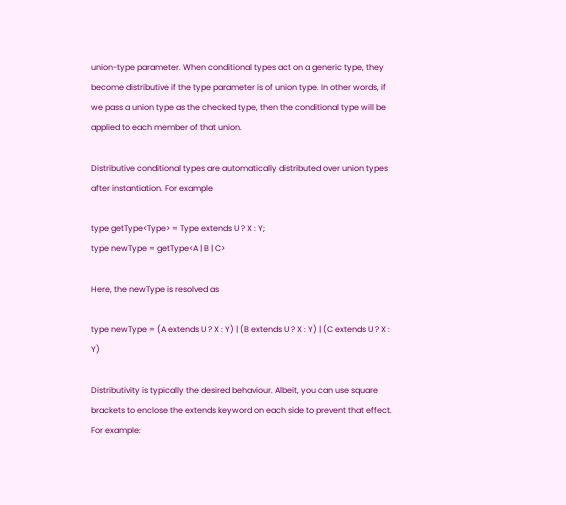union-type parameter. When conditional types act on a generic type, they become distributive if the type parameter is of union type. In other words, if we pass a union type as the checked type, then the conditional type will be applied to each member of that union.

Distributive conditional types are automatically distributed over union types after instantiation. For example

type getType<Type> = Type extends U ? X : Y;
type newType = getType<A | B | C>

Here, the newType is resolved as

type newType = (A extends U ? X : Y) | (B extends U ? X : Y) | (C extends U ? X : Y)

Distributivity is typically the desired behaviour. Albeit, you can use square brackets to enclose the extends keyword on each side to prevent that effect. For example: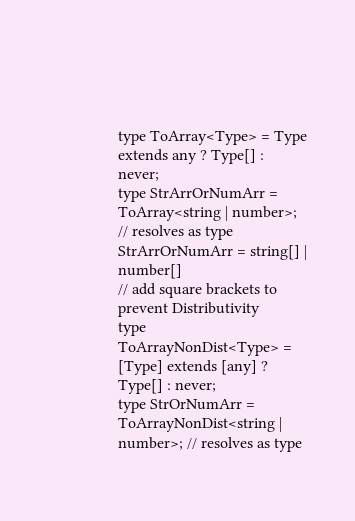type ToArray<Type> = Type extends any ? Type[] : never;
type StrArrOrNumArr = ToArray<string | number>; // resolves as type StrArrOrNumArr = string[] | number[]
// add square brackets to prevent Distributivity
type ToArrayNonDist<Type> = [Type] extends [any] ? Type[] : never;
type StrOrNumArr = ToArrayNonDist<string | number>; // resolves as type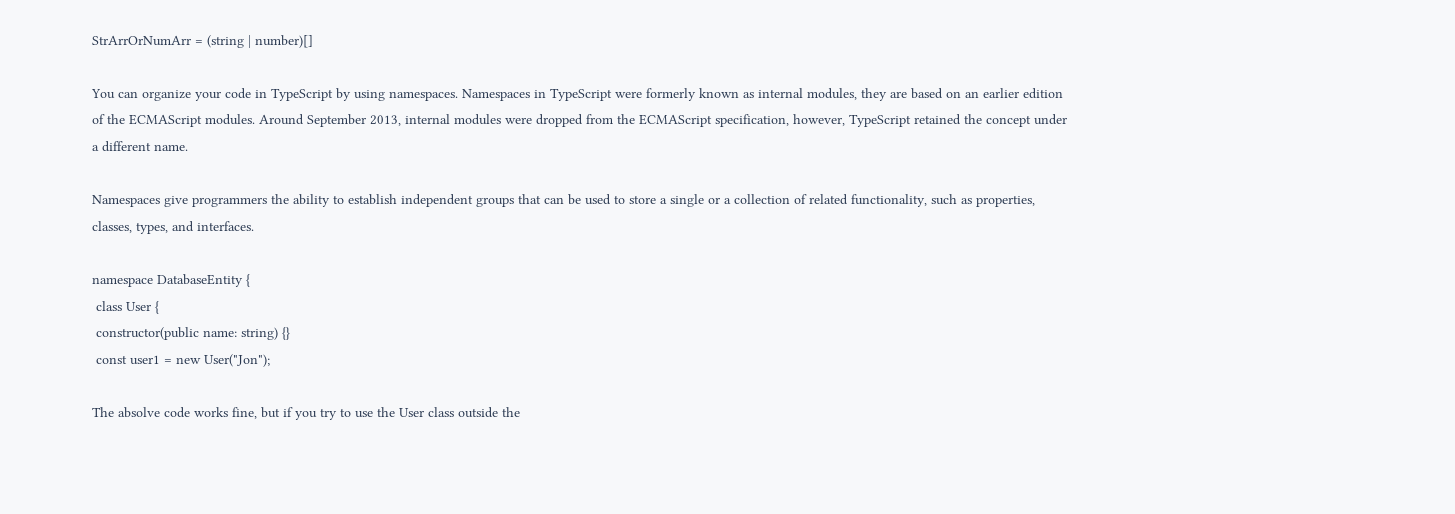StrArrOrNumArr = (string | number)[]

You can organize your code in TypeScript by using namespaces. Namespaces in TypeScript were formerly known as internal modules, they are based on an earlier edition of the ECMAScript modules. Around September 2013, internal modules were dropped from the ECMAScript specification, however, TypeScript retained the concept under a different name.

Namespaces give programmers the ability to establish independent groups that can be used to store a single or a collection of related functionality, such as properties, classes, types, and interfaces.

namespace DatabaseEntity {
 class User {
 constructor(public name: string) {}
 const user1 = new User("Jon");

The absolve code works fine, but if you try to use the User class outside the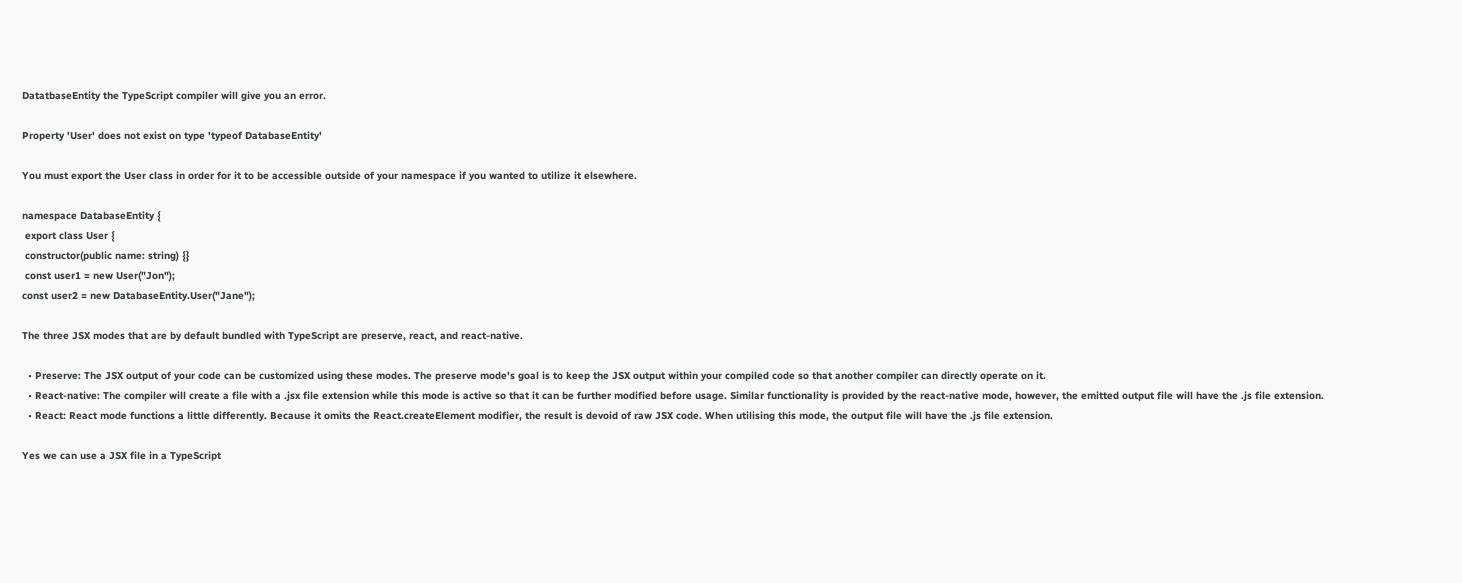DatatbaseEntity the TypeScript compiler will give you an error.

Property 'User' does not exist on type 'typeof DatabaseEntity'

You must export the User class in order for it to be accessible outside of your namespace if you wanted to utilize it elsewhere.

namespace DatabaseEntity {
 export class User {
 constructor(public name: string) {}
 const user1 = new User("Jon");
const user2 = new DatabaseEntity.User("Jane");

The three JSX modes that are by default bundled with TypeScript are preserve, react, and react-native.

  • Preserve: The JSX output of your code can be customized using these modes. The preserve mode's goal is to keep the JSX output within your compiled code so that another compiler can directly operate on it.
  • React-native: The compiler will create a file with a .jsx file extension while this mode is active so that it can be further modified before usage. Similar functionality is provided by the react-native mode, however, the emitted output file will have the .js file extension.
  • React: React mode functions a little differently. Because it omits the React.createElement modifier, the result is devoid of raw JSX code. When utilising this mode, the output file will have the .js file extension.

Yes we can use a JSX file in a TypeScript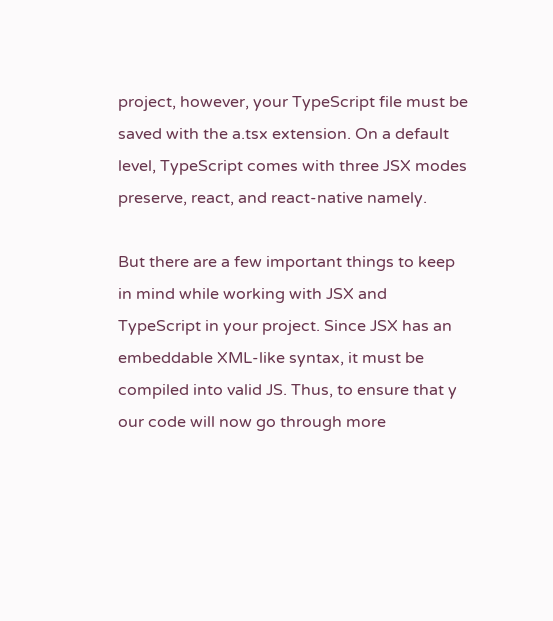project, however, your TypeScript file must be saved with the a.tsx extension. On a default level, TypeScript comes with three JSX modes preserve, react, and react-native namely.

But there are a few important things to keep in mind while working with JSX and TypeScript in your project. Since JSX has an embeddable XML-like syntax, it must be compiled into valid JS. Thus, to ensure that y our code will now go through more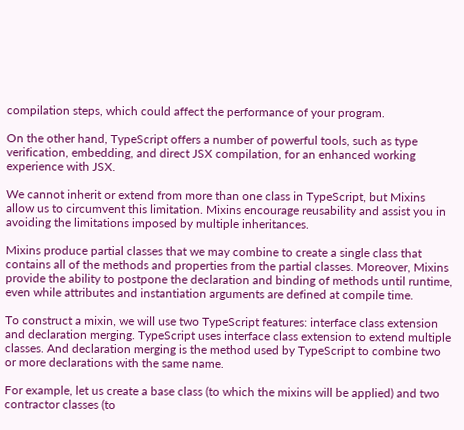compilation steps, which could affect the performance of your program.

On the other hand, TypeScript offers a number of powerful tools, such as type verification, embedding, and direct JSX compilation, for an enhanced working experience with JSX.

We cannot inherit or extend from more than one class in TypeScript, but Mixins allow us to circumvent this limitation. Mixins encourage reusability and assist you in avoiding the limitations imposed by multiple inheritances.

Mixins produce partial classes that we may combine to create a single class that contains all of the methods and properties from the partial classes. Moreover, Mixins provide the ability to postpone the declaration and binding of methods until runtime, even while attributes and instantiation arguments are defined at compile time.

To construct a mixin, we will use two TypeScript features: interface class extension and declaration merging. TypeScript uses interface class extension to extend multiple classes. And declaration merging is the method used by TypeScript to combine two or more declarations with the same name.

For example, let us create a base class (to which the mixins will be applied) and two contractor classes (to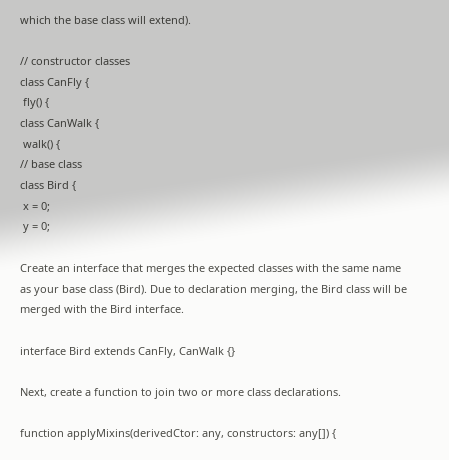which the base class will extend).

// constructor classes
class CanFly {
 fly() {
class CanWalk {
 walk() {
// base class
class Bird {
 x = 0;
 y = 0;

Create an interface that merges the expected classes with the same name as your base class (Bird). Due to declaration merging, the Bird class will be merged with the Bird interface.

interface Bird extends CanFly, CanWalk {}

Next, create a function to join two or more class declarations.

function applyMixins(derivedCtor: any, constructors: any[]) {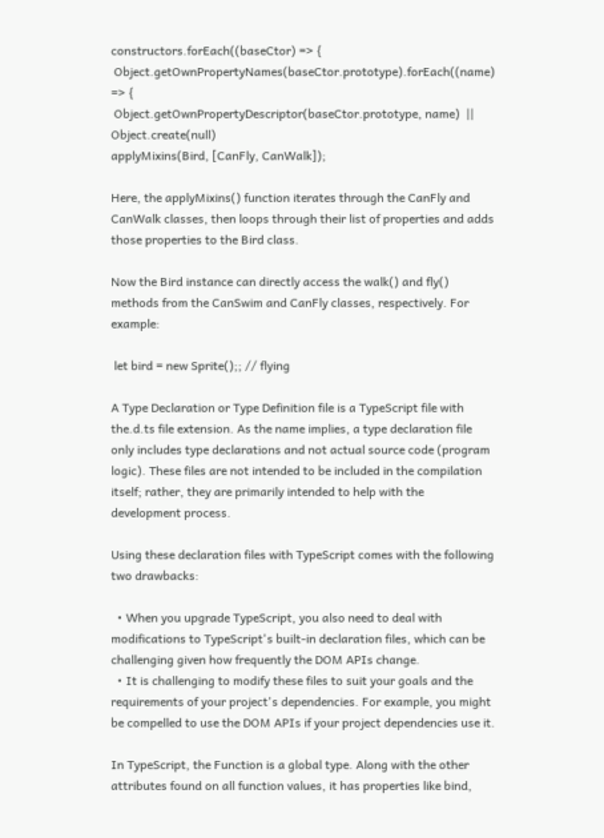constructors.forEach((baseCtor) => {
 Object.getOwnPropertyNames(baseCtor.prototype).forEach((name) => {
 Object.getOwnPropertyDescriptor(baseCtor.prototype, name)  || Object.create(null)
applyMixins(Bird, [CanFly, CanWalk]);

Here, the applyMixins() function iterates through the CanFly and CanWalk classes, then loops through their list of properties and adds those properties to the Bird class.

Now the Bird instance can directly access the walk() and fly() methods from the CanSwim and CanFly classes, respectively. For example:

 let bird = new Sprite();; // flying

A Type Declaration or Type Definition file is a TypeScript file with the.d.ts file extension. As the name implies, a type declaration file only includes type declarations and not actual source code (program logic). These files are not intended to be included in the compilation itself; rather, they are primarily intended to help with the development process.

Using these declaration files with TypeScript comes with the following two drawbacks:

  • When you upgrade TypeScript, you also need to deal with modifications to TypeScript's built-in declaration files, which can be challenging given how frequently the DOM APIs change.
  • It is challenging to modify these files to suit your goals and the requirements of your project's dependencies. For example, you might be compelled to use the DOM APIs if your project dependencies use it.

In TypeScript, the Function is a global type. Along with the other attributes found on all function values, it has properties like bind,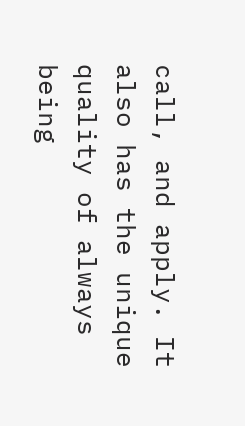call, and apply. It also has the unique quality of always being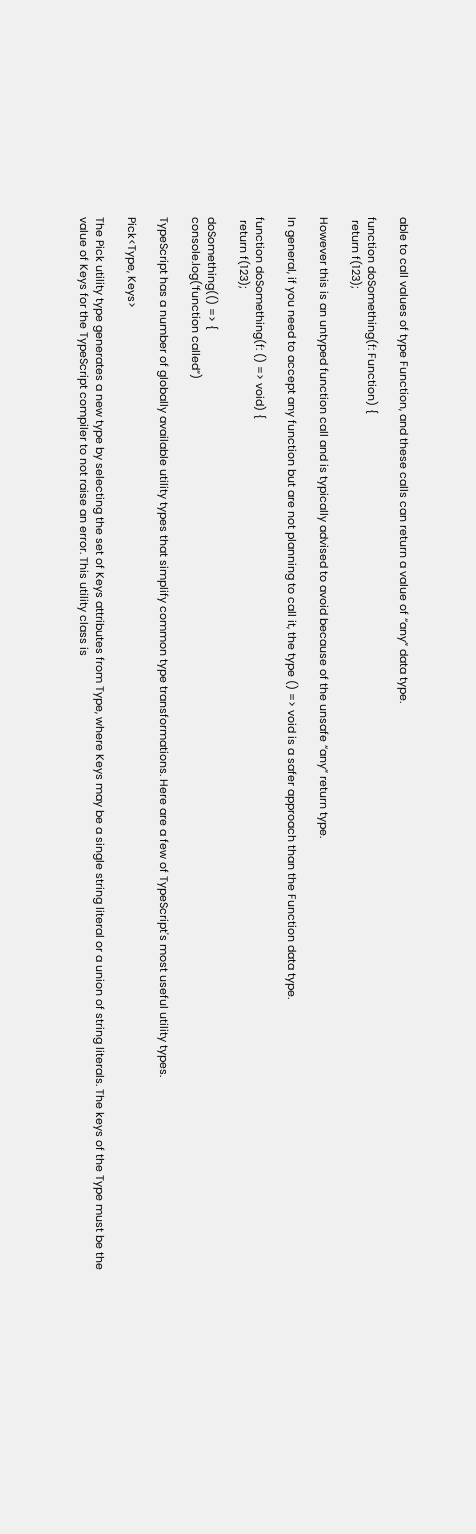able to call values of type Function, and these calls can return a value of “any” data type.

function doSomething(f: Function) {
 return f(123);

However this is an untyped function call and is typically advised to avoid because of the unsafe “any” return type.

In general, if you need to accept any function but are not planning to call it, the type () => void is a safer approach than the Function data type.

function doSomething(f: () => void) {
 return f(123);

doSomething(() => {
console.log(‘function called”)

TypeScript has a number of globally available utility types that simplify common type transformations. Here are a few of TypeScript's most useful utility types.

Pick<Type, Keys>

The Pick utility type generates a new type by selecting the set of Keys attributes from Type, where Keys may be a single string literal or a union of string literals. The keys of the Type must be the value of Keys for the TypeScript compiler to not raise an error. This utility class is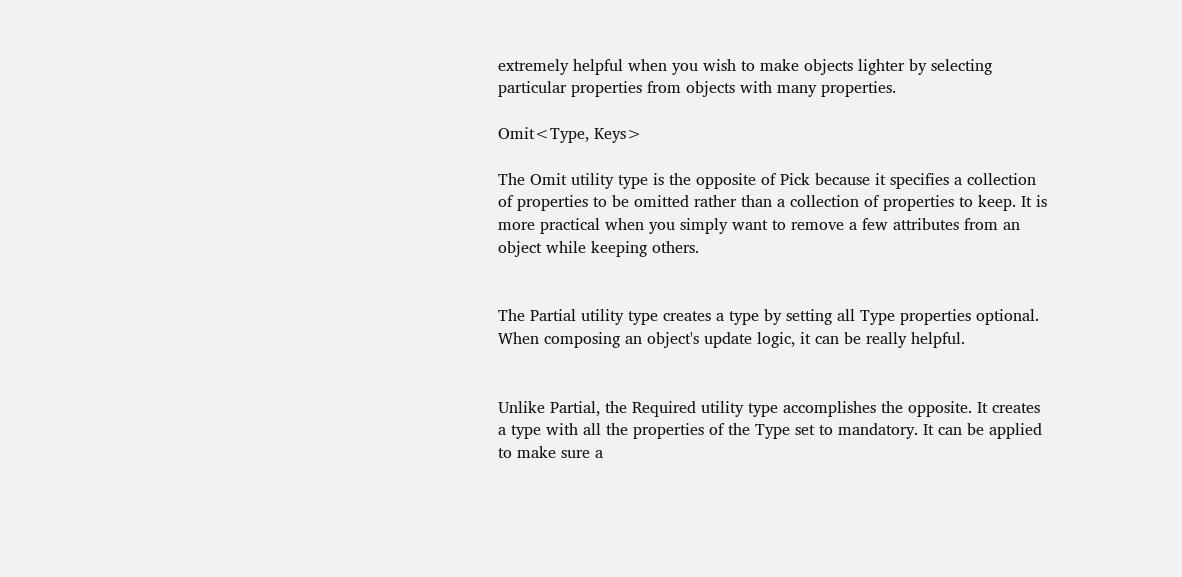extremely helpful when you wish to make objects lighter by selecting particular properties from objects with many properties.

Omit<Type, Keys>

The Omit utility type is the opposite of Pick because it specifies a collection of properties to be omitted rather than a collection of properties to keep. It is more practical when you simply want to remove a few attributes from an object while keeping others.


The Partial utility type creates a type by setting all Type properties optional. When composing an object's update logic, it can be really helpful.


Unlike Partial, the Required utility type accomplishes the opposite. It creates a type with all the properties of the Type set to mandatory. It can be applied to make sure a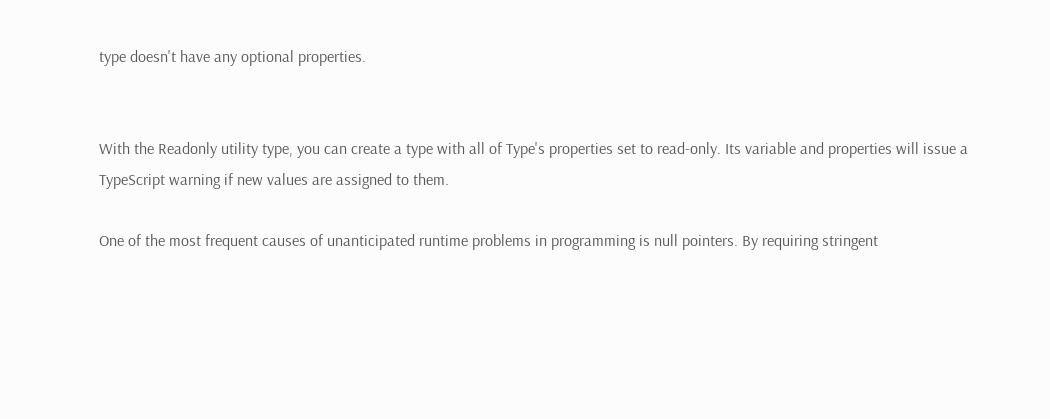type doesn't have any optional properties.


With the Readonly utility type, you can create a type with all of Type's properties set to read-only. Its variable and properties will issue a TypeScript warning if new values are assigned to them.

One of the most frequent causes of unanticipated runtime problems in programming is null pointers. By requiring stringent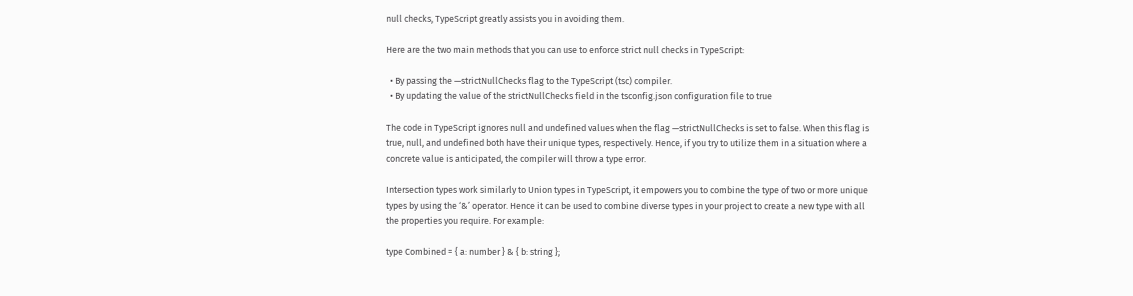null checks, TypeScript greatly assists you in avoiding them.

Here are the two main methods that you can use to enforce strict null checks in TypeScript:

  • By passing the —strictNullChecks flag to the TypeScript (tsc) compiler.
  • By updating the value of the strictNullChecks field in the tsconfig.json configuration file to true

The code in TypeScript ignores null and undefined values when the flag —strictNullChecks is set to false. When this flag is true, null, and undefined both have their unique types, respectively. Hence, if you try to utilize them in a situation where a concrete value is anticipated, the compiler will throw a type error.

Intersection types work similarly to Union types in TypeScript, it empowers you to combine the type of two or more unique types by using the ‘&’ operator. Hence it can be used to combine diverse types in your project to create a new type with all the properties you require. For example:

type Combined = { a: number } & { b: string };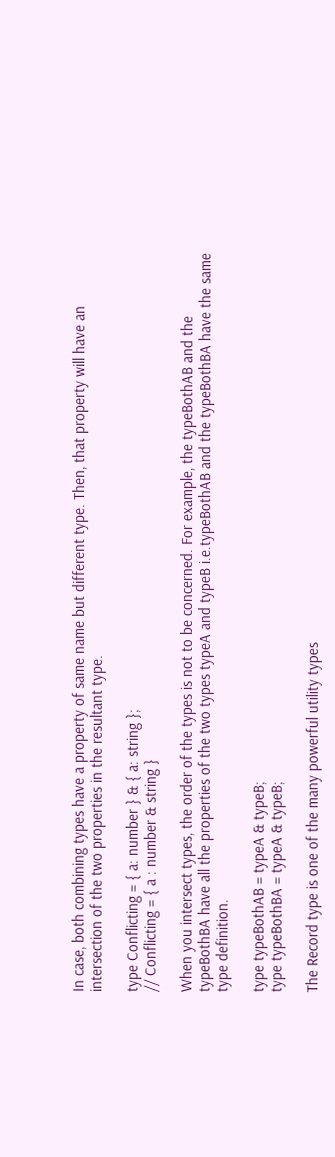In case, both combining types have a property of same name but different type. Then, that property will have an intersection of the two properties in the resultant type.

type Conflicting = { a: number } & { a: string };
// Conflicting = { a : number & string }

When you intersect types, the order of the types is not to be concerned. For example, the typeBothAB and the typeBothBA have all the properties of the two types typeA and typeB i.e.typeBothAB and the typeBothBA have the same type definition.

type typeBothAB = typeA & typeB;
type typeBothBA = typeA & typeB;

The Record type is one of the many powerful utility types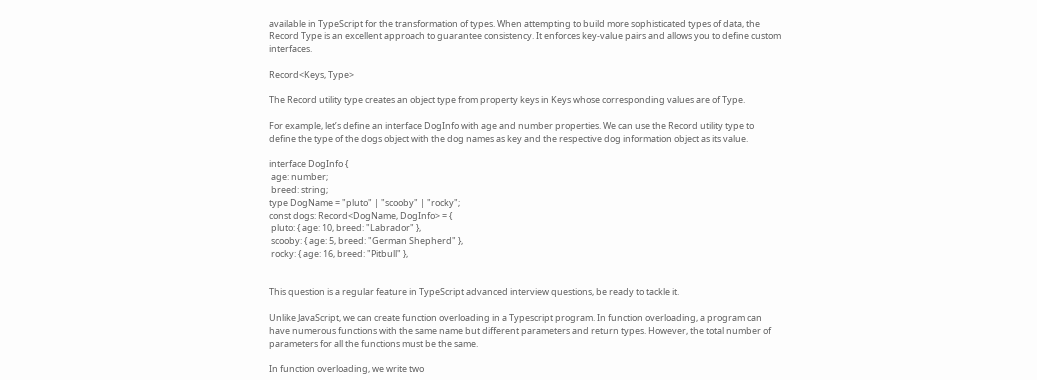available in TypeScript for the transformation of types. When attempting to build more sophisticated types of data, the Record Type is an excellent approach to guarantee consistency. It enforces key-value pairs and allows you to define custom interfaces.

Record<Keys, Type>

The Record utility type creates an object type from property keys in Keys whose corresponding values are of Type.

For example, let’s define an interface DogInfo with age and number properties. We can use the Record utility type to define the type of the dogs object with the dog names as key and the respective dog information object as its value.

interface DogInfo {
 age: number;
 breed: string;
type DogName = "pluto" | "scooby" | "rocky";
const dogs: Record<DogName, DogInfo> = {
 pluto: { age: 10, breed: "Labrador" },
 scooby: { age: 5, breed: "German Shepherd" },
 rocky: { age: 16, breed: "Pitbull" },


This question is a regular feature in TypeScript advanced interview questions, be ready to tackle it.

Unlike JavaScript, we can create function overloading in a Typescript program. In function overloading, a program can have numerous functions with the same name but different parameters and return types. However, the total number of parameters for all the functions must be the same.

In function overloading, we write two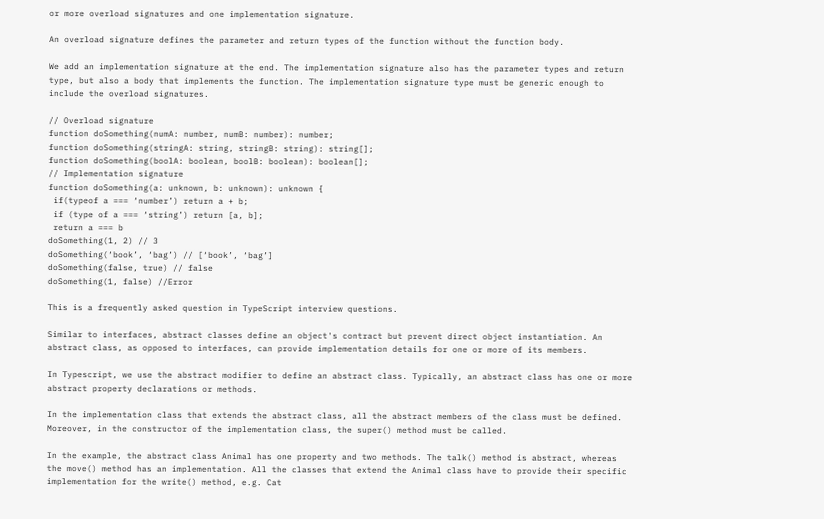or more overload signatures and one implementation signature.

An overload signature defines the parameter and return types of the function without the function body.

We add an implementation signature at the end. The implementation signature also has the parameter types and return type, but also a body that implements the function. The implementation signature type must be generic enough to include the overload signatures.

// Overload signature
function doSomething(numA: number, numB: number): number;
function doSomething(stringA: string, stringB: string): string[];
function doSomething(boolA: boolean, boolB: boolean): boolean[];
// Implementation signature
function doSomething(a: unknown, b: unknown): unknown {
 if(typeof a === ‘number’) return a + b;
 if (type of a === ‘string’) return [a, b];
 return a === b
doSomething(1, 2) // 3
doSomething(‘book’, ‘bag’) // [‘book’, ‘bag’]
doSomething(false, true) // false
doSomething(1, false) //Error

This is a frequently asked question in TypeScript interview questions.

Similar to interfaces, abstract classes define an object's contract but prevent direct object instantiation. An abstract class, as opposed to interfaces, can provide implementation details for one or more of its members.

In Typescript, we use the abstract modifier to define an abstract class. Typically, an abstract class has one or more abstract property declarations or methods.

In the implementation class that extends the abstract class, all the abstract members of the class must be defined. Moreover, in the constructor of the implementation class, the super() method must be called.

In the example, the abstract class Animal has one property and two methods. The talk() method is abstract, whereas the move() method has an implementation. All the classes that extend the Animal class have to provide their specific implementation for the write() method, e.g. Cat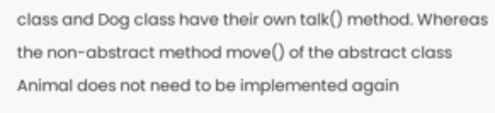class and Dog class have their own talk() method. Whereas the non-abstract method move() of the abstract class Animal does not need to be implemented again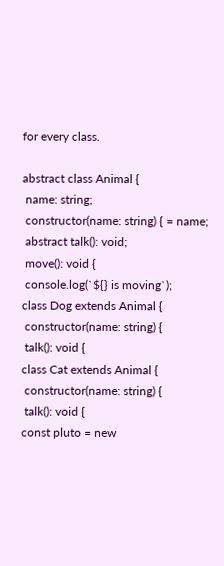for every class.

abstract class Animal {
 name: string;
 constructor(name: string) { = name;
 abstract talk(): void;
 move(): void {
 console.log(`${} is moving`);
class Dog extends Animal {
 constructor(name: string) {
 talk(): void {
class Cat extends Animal {
 constructor(name: string) {
 talk(): void {
const pluto = new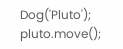Dog('Pluto');
pluto.move();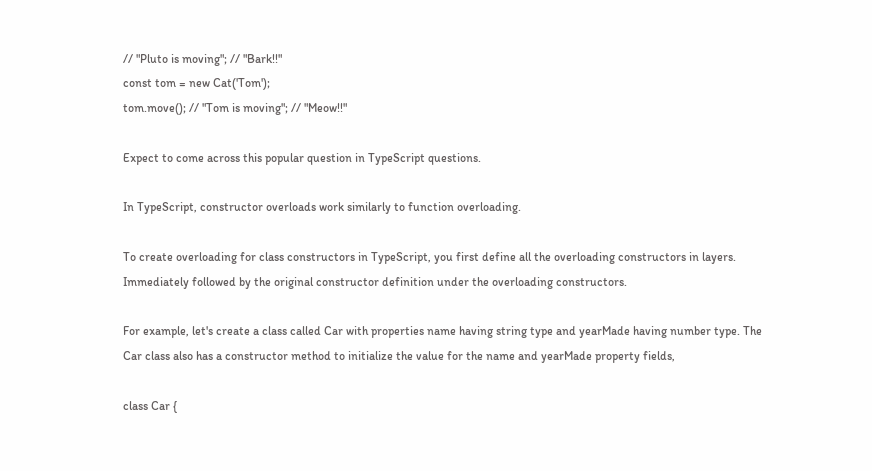// "Pluto is moving"; // "Bark!!"
const tom = new Cat('Tom');
tom.move(); // "Tom is moving"; // "Meow!!"

Expect to come across this popular question in TypeScript questions.

In TypeScript, constructor overloads work similarly to function overloading.

To create overloading for class constructors in TypeScript, you first define all the overloading constructors in layers. Immediately followed by the original constructor definition under the overloading constructors.

For example, let's create a class called Car with properties name having string type and yearMade having number type. The Car class also has a constructor method to initialize the value for the name and yearMade property fields,

class Car {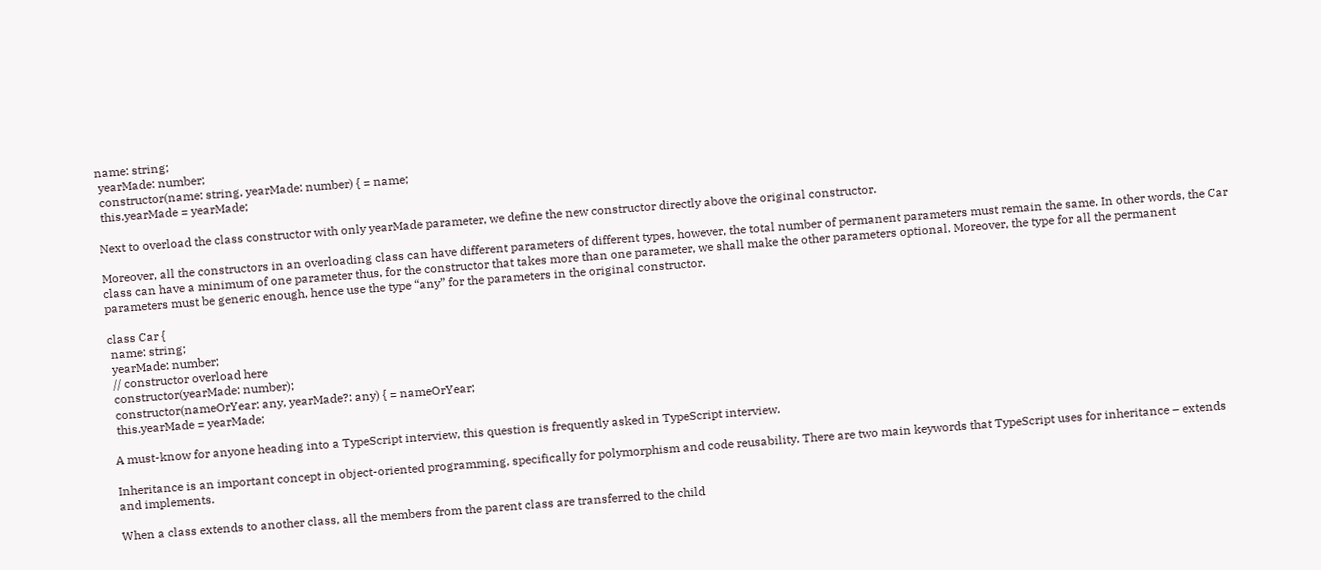name: string;
 yearMade: number;
 constructor(name: string, yearMade: number) { = name;
 this.yearMade = yearMade;

Next to overload the class constructor with only yearMade parameter, we define the new constructor directly above the original constructor.

Moreover, all the constructors in an overloading class can have different parameters of different types, however, the total number of permanent parameters must remain the same. In other words, the Car class can have a minimum of one parameter thus, for the constructor that takes more than one parameter, we shall make the other parameters optional. Moreover, the type for all the permanent parameters must be generic enough, hence use the type “any” for the parameters in the original constructor.

class Car {
 name: string;
 yearMade: number;
 // constructor overload here
 constructor(yearMade: number);
 constructor(nameOrYear: any, yearMade?: any) { = nameOrYear;
 this.yearMade = yearMade;

A must-know for anyone heading into a TypeScript interview, this question is frequently asked in TypeScript interview.

Inheritance is an important concept in object-oriented programming, specifically for polymorphism and code reusability. There are two main keywords that TypeScript uses for inheritance – extends and implements.

When a class extends to another class, all the members from the parent class are transferred to the child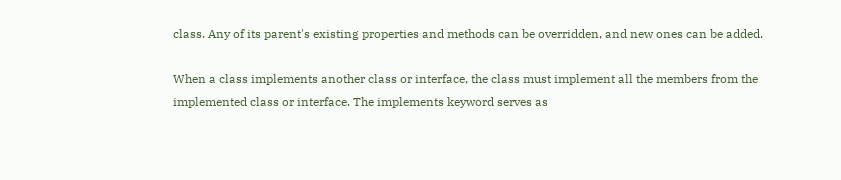class. Any of its parent's existing properties and methods can be overridden, and new ones can be added.

When a class implements another class or interface, the class must implement all the members from the implemented class or interface. The implements keyword serves as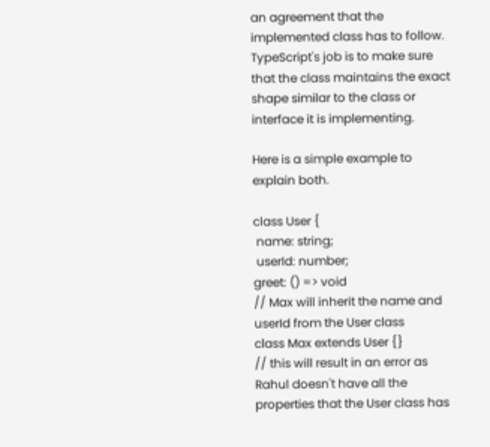an agreement that the implemented class has to follow. TypeScript's job is to make sure that the class maintains the exact shape similar to the class or interface it is implementing.

Here is a simple example to explain both.

class User {
 name: string;
 userId: number;
greet: () => void
// Max will inherit the name and userId from the User class
class Max extends User {}
// this will result in an error as Rahul doesn't have all the properties that the User class has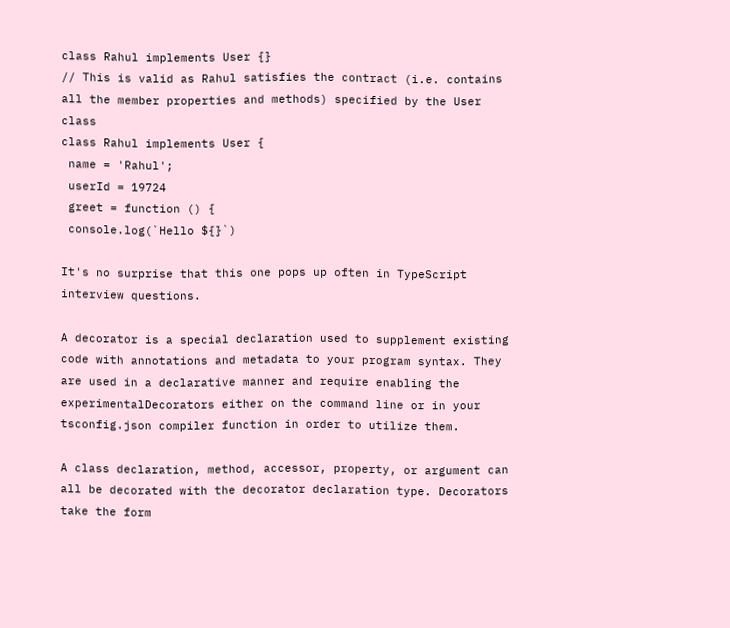class Rahul implements User {}
// This is valid as Rahul satisfies the contract (i.e. contains all the member properties and methods) specified by the User class
class Rahul implements User {
 name = 'Rahul';
 userId = 19724
 greet = function () {
 console.log(`Hello ${}`)

It's no surprise that this one pops up often in TypeScript interview questions.

A decorator is a special declaration used to supplement existing code with annotations and metadata to your program syntax. They are used in a declarative manner and require enabling the experimentalDecorators either on the command line or in your tsconfig.json compiler function in order to utilize them.

A class declaration, method, accessor, property, or argument can all be decorated with the decorator declaration type. Decorators take the form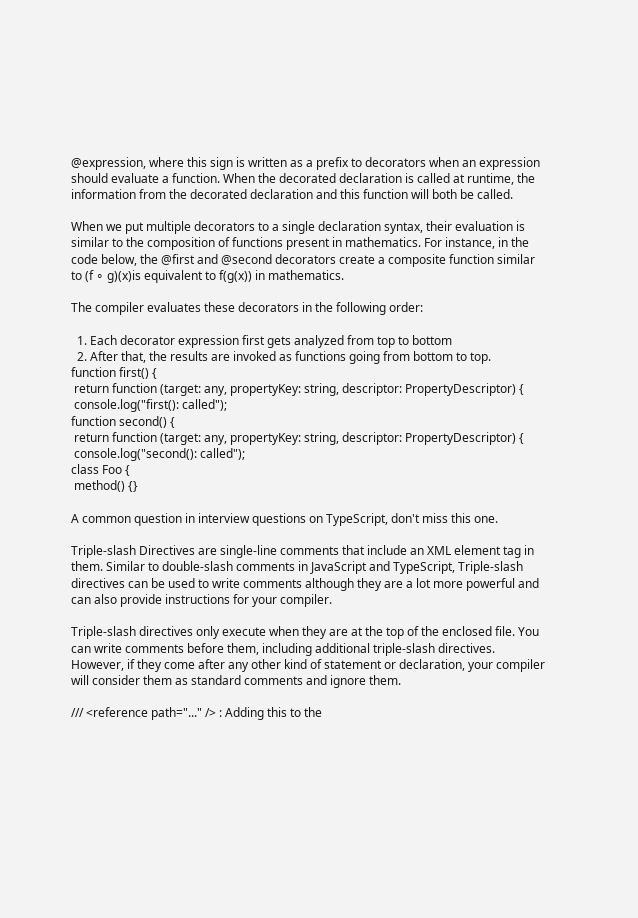@expression, where this sign is written as a prefix to decorators when an expression should evaluate a function. When the decorated declaration is called at runtime, the information from the decorated declaration and this function will both be called.

When we put multiple decorators to a single declaration syntax, their evaluation is similar to the composition of functions present in mathematics. For instance, in the code below, the @first and @second decorators create a composite function similar to (f ∘ g)(x)is equivalent to f(g(x)) in mathematics.

The compiler evaluates these decorators in the following order:

  1. Each decorator expression first gets analyzed from top to bottom
  2. After that, the results are invoked as functions going from bottom to top.
function first() {
 return function (target: any, propertyKey: string, descriptor: PropertyDescriptor) {
 console.log("first(): called");
function second() {
 return function (target: any, propertyKey: string, descriptor: PropertyDescriptor) {
 console.log("second(): called");
class Foo {
 method() {}

A common question in interview questions on TypeScript, don't miss this one.

Triple-slash Directives are single-line comments that include an XML element tag in them. Similar to double-slash comments in JavaScript and TypeScript, Triple-slash directives can be used to write comments although they are a lot more powerful and can also provide instructions for your compiler.

Triple-slash directives only execute when they are at the top of the enclosed file. You can write comments before them, including additional triple-slash directives. However, if they come after any other kind of statement or declaration, your compiler will consider them as standard comments and ignore them.

/// <reference path="..." /> : Adding this to the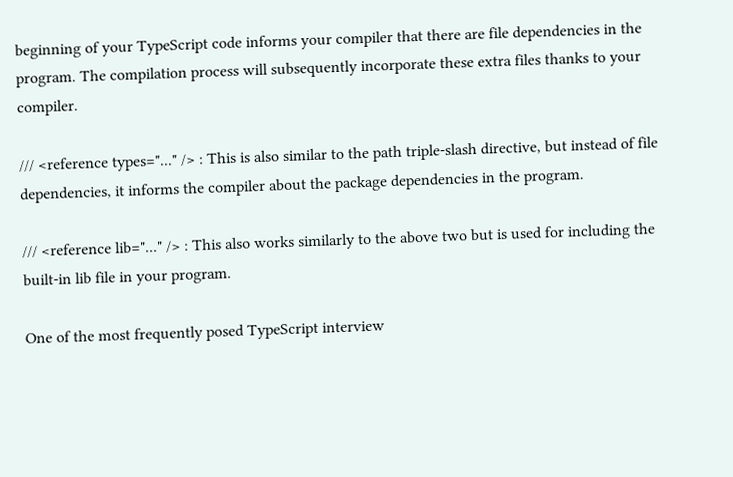beginning of your TypeScript code informs your compiler that there are file dependencies in the program. The compilation process will subsequently incorporate these extra files thanks to your compiler.

/// <reference types="..." /> : This is also similar to the path triple-slash directive, but instead of file dependencies, it informs the compiler about the package dependencies in the program.

/// <reference lib="..." /> : This also works similarly to the above two but is used for including the built-in lib file in your program.

One of the most frequently posed TypeScript interview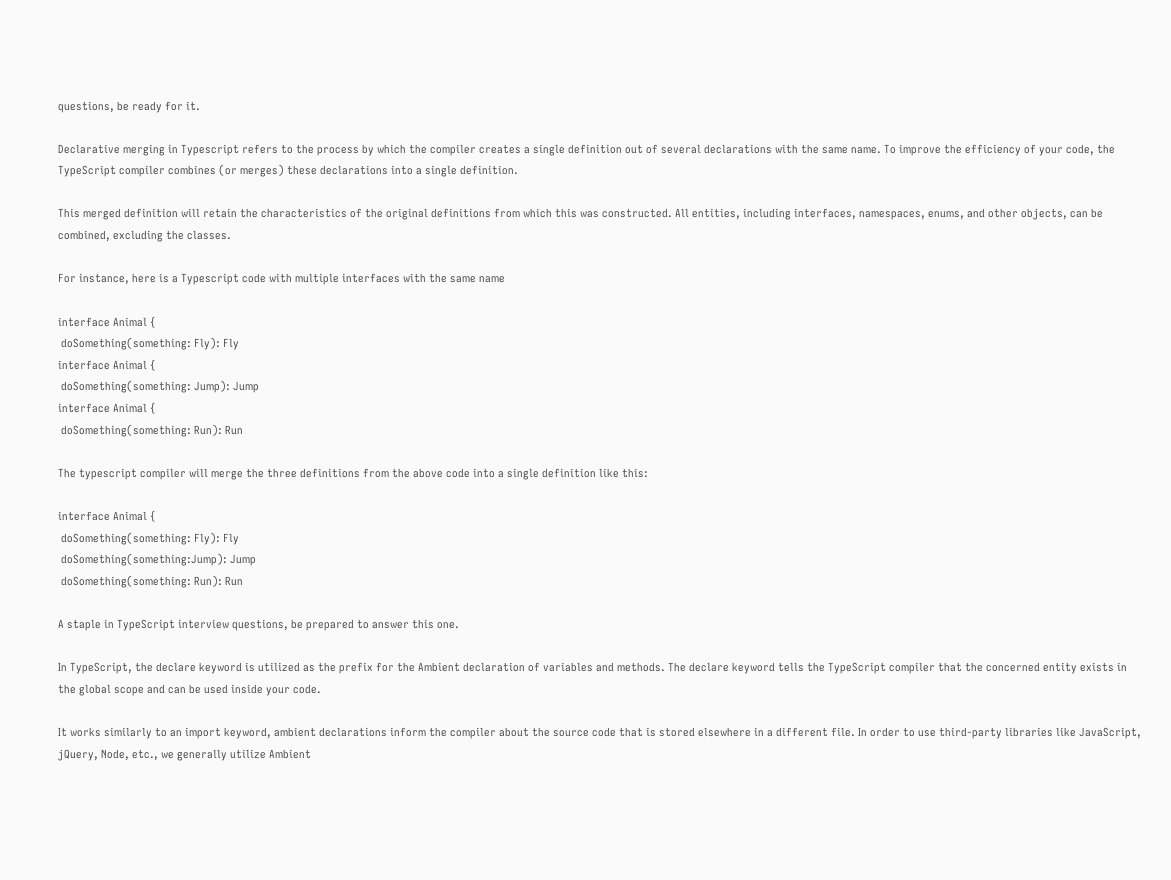questions, be ready for it.

Declarative merging in Typescript refers to the process by which the compiler creates a single definition out of several declarations with the same name. To improve the efficiency of your code, the TypeScript compiler combines (or merges) these declarations into a single definition.

This merged definition will retain the characteristics of the original definitions from which this was constructed. All entities, including interfaces, namespaces, enums, and other objects, can be combined, excluding the classes.

For instance, here is a Typescript code with multiple interfaces with the same name

interface Animal {
 doSomething(something: Fly): Fly
interface Animal {
 doSomething(something: Jump): Jump
interface Animal {
 doSomething(something: Run): Run

The typescript compiler will merge the three definitions from the above code into a single definition like this:

interface Animal {
 doSomething(something: Fly): Fly
 doSomething(something:Jump): Jump
 doSomething(something: Run): Run

A staple in TypeScript interview questions, be prepared to answer this one.

In TypeScript, the declare keyword is utilized as the prefix for the Ambient declaration of variables and methods. The declare keyword tells the TypeScript compiler that the concerned entity exists in the global scope and can be used inside your code.

It works similarly to an import keyword, ambient declarations inform the compiler about the source code that is stored elsewhere in a different file. In order to use third-party libraries like JavaScript, jQuery, Node, etc., we generally utilize Ambient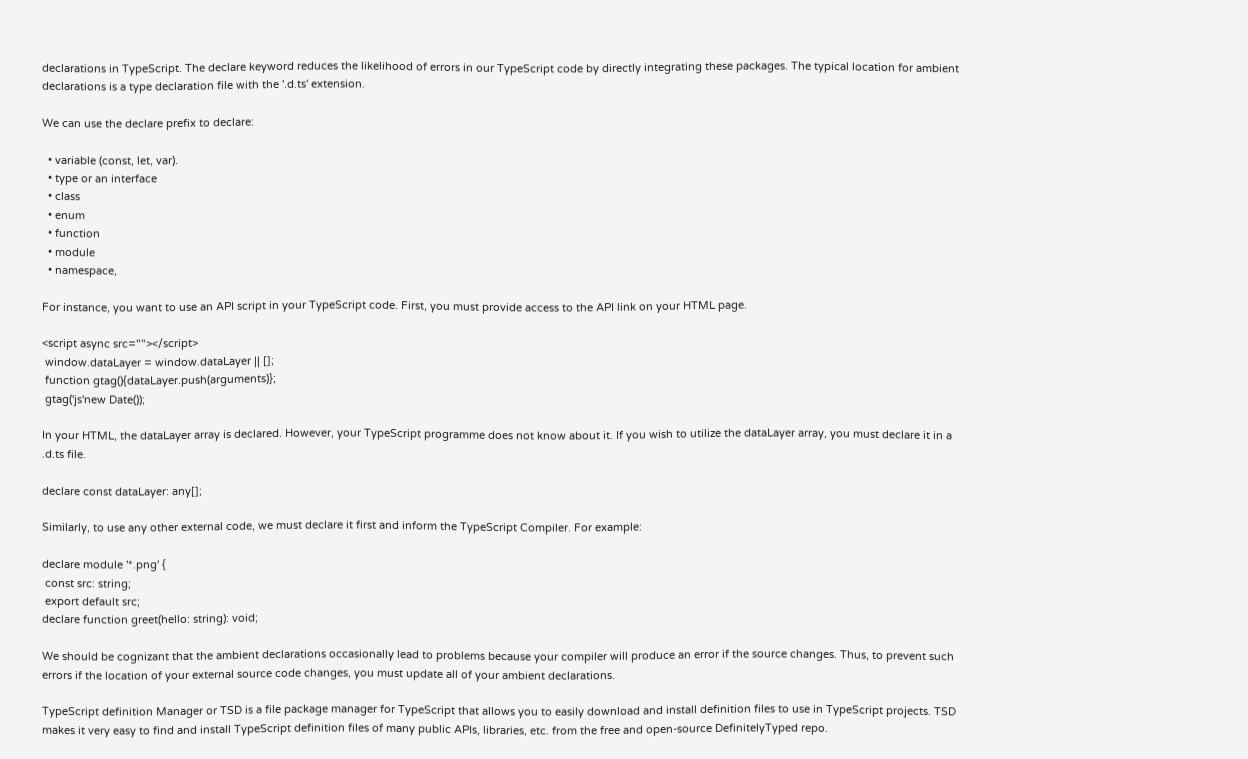declarations in TypeScript. The declare keyword reduces the likelihood of errors in our TypeScript code by directly integrating these packages. The typical location for ambient declarations is a type declaration file with the '.d.ts' extension.

We can use the declare prefix to declare:

  • variable (const, let, var).
  • type or an interface
  • class
  • enum
  • function
  • module
  • namespace,

For instance, you want to use an API script in your TypeScript code. First, you must provide access to the API link on your HTML page.

<script async src=""></script>
 window.dataLayer = window.dataLayer || [];
 function gtag(){dataLayer.push(arguments)};
 gtag('js'new Date());

In your HTML, the dataLayer array is declared. However, your TypeScript programme does not know about it. If you wish to utilize the dataLayer array, you must declare it in a .d.ts file.

declare const dataLayer: any[];

Similarly, to use any other external code, we must declare it first and inform the TypeScript Compiler. For example:

declare module '*.png' {
 const src: string;
 export default src;
declare function greet(hello: string): void;

We should be cognizant that the ambient declarations occasionally lead to problems because your compiler will produce an error if the source changes. Thus, to prevent such errors if the location of your external source code changes, you must update all of your ambient declarations.

TypeScript definition Manager or TSD is a file package manager for TypeScript that allows you to easily download and install definition files to use in TypeScript projects. TSD makes it very easy to find and install TypeScript definition files of many public APIs, libraries, etc. from the free and open-source DefinitelyTyped repo.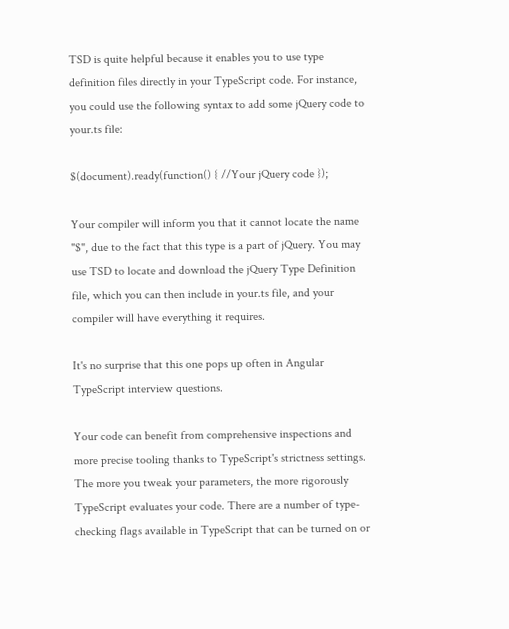TSD is quite helpful because it enables you to use type definition files directly in your TypeScript code. For instance, you could use the following syntax to add some jQuery code to your.ts file:

$(document).ready(function() { //Your jQuery code });

Your compiler will inform you that it cannot locate the name "$", due to the fact that this type is a part of jQuery. You may use TSD to locate and download the jQuery Type Definition file, which you can then include in your.ts file, and your compiler will have everything it requires.

It's no surprise that this one pops up often in Angular TypeScript interview questions.

Your code can benefit from comprehensive inspections and more precise tooling thanks to TypeScript's strictness settings. The more you tweak your parameters, the more rigorously TypeScript evaluates your code. There are a number of type-checking flags available in TypeScript that can be turned on or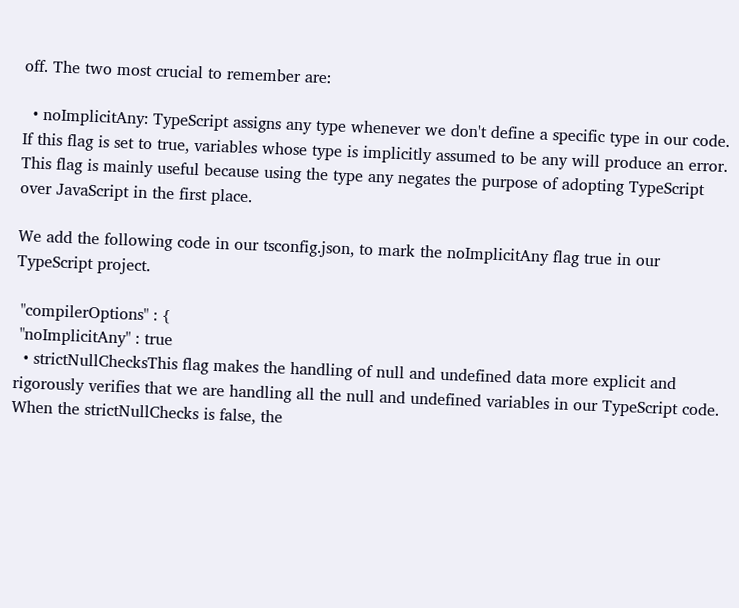off. The two most crucial to remember are:

  • noImplicitAny: TypeScript assigns any type whenever we don't define a specific type in our code. If this flag is set to true, variables whose type is implicitly assumed to be any will produce an error. This flag is mainly useful because using the type any negates the purpose of adopting TypeScript over JavaScript in the first place.

We add the following code in our tsconfig.json, to mark the noImplicitAny flag true in our TypeScript project.

 "compilerOptions" : {
 "noImplicitAny" : true
  • strictNullChecksThis flag makes the handling of null and undefined data more explicit and rigorously verifies that we are handling all the null and undefined variables in our TypeScript code. When the strictNullChecks is false, the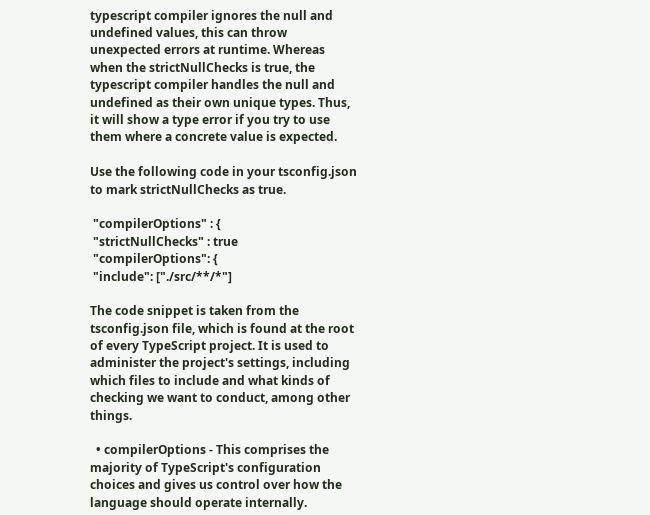typescript compiler ignores the null and undefined values, this can throw unexpected errors at runtime. Whereas when the strictNullChecks is true, the typescript compiler handles the null and undefined as their own unique types. Thus, it will show a type error if you try to use them where a concrete value is expected.

Use the following code in your tsconfig.json to mark strictNullChecks as true.

 "compilerOptions" : {
 "strictNullChecks" : true
 "compilerOptions": {
 "include": ["./src/**/*"]

The code snippet is taken from the tsconfig.json file, which is found at the root of every TypeScript project. It is used to administer the project's settings, including which files to include and what kinds of checking we want to conduct, among other things.

  • compilerOptions - This comprises the majority of TypeScript's configuration choices and gives us control over how the language should operate internally.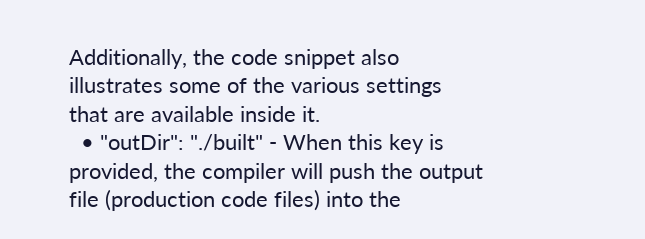Additionally, the code snippet also illustrates some of the various settings that are available inside it.
  • "outDir": "./built" - When this key is provided, the compiler will push the output file (production code files) into the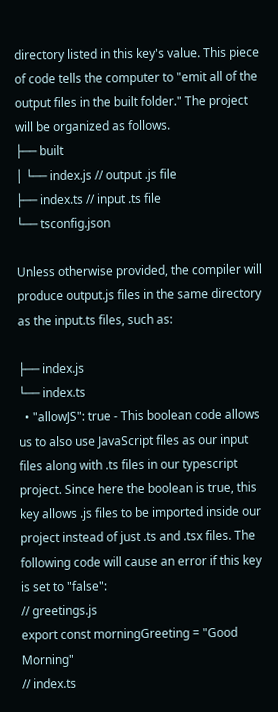directory listed in this key's value. This piece of code tells the computer to "emit all of the output files in the built folder." The project will be organized as follows.
├── built
│ └── index.js // output .js file
├── index.ts // input .ts file
└── tsconfig.json

Unless otherwise provided, the compiler will produce output.js files in the same directory as the input.ts files, such as:

├── index.js
└── index.ts
  • "allowJS": true - This boolean code allows us to also use JavaScript files as our input files along with .ts files in our typescript project. Since here the boolean is true, this key allows .js files to be imported inside our project instead of just .ts and .tsx files. The following code will cause an error if this key is set to "false":
// greetings.js
export const morningGreeting = "Good Morning"
// index.ts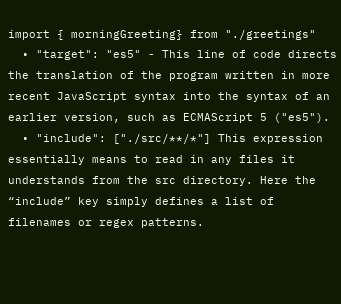import { morningGreeting} from "./greetings"
  • "target": "es5" - This line of code directs the translation of the program written in more recent JavaScript syntax into the syntax of an earlier version, such as ECMAScript 5 ("es5").
  • "include": ["./src/**/*"] This expression essentially means to read in any files it understands from the src directory. Here the “include” key simply defines a list of filenames or regex patterns.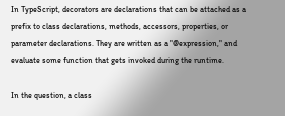In TypeScript, decorators are declarations that can be attached as a prefix to class declarations, methods, accessors, properties, or parameter declarations. They are written as a "@expression," and evaluate some function that gets invoked during the runtime.

In the question, a class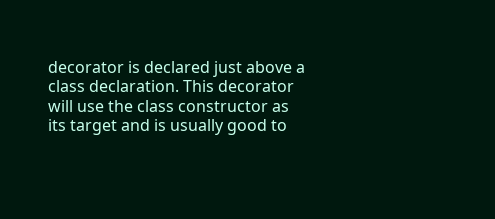decorator is declared just above a class declaration. This decorator will use the class constructor as its target and is usually good to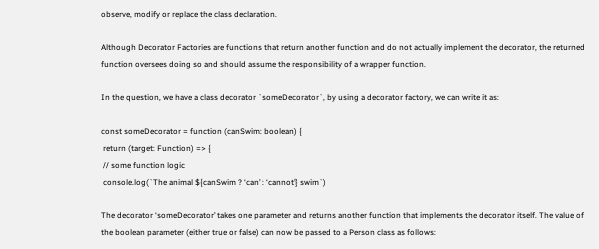observe, modify or replace the class declaration.

Although Decorator Factories are functions that return another function and do not actually implement the decorator, the returned function oversees doing so and should assume the responsibility of a wrapper function.

In the question, we have a class decorator `someDecorator`, by using a decorator factory, we can write it as:

const someDecorator = function (canSwim: boolean) {
 return (target: Function) => {
 // some function logic
 console.log(`The animal ${canSwim ? ‘can’ : ‘cannot’} swim`)

The decorator ‘someDecorator’ takes one parameter and returns another function that implements the decorator itself. The value of the boolean parameter (either true or false) can now be passed to a Person class as follows: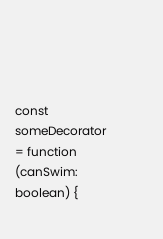const someDecorator = function (canSwim: boolean) {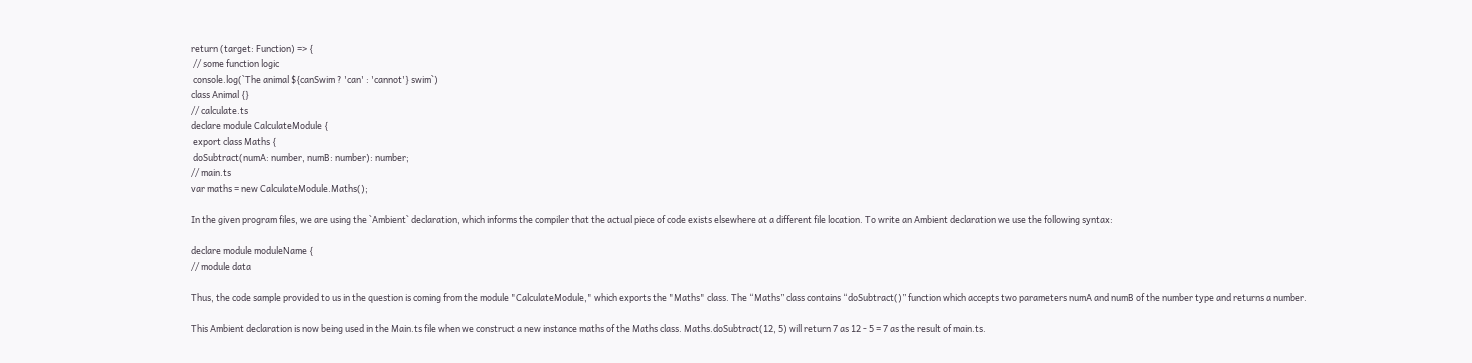return (target: Function) => {
 // some function logic
 console.log(`The animal ${canSwim ? 'can' : 'cannot'} swim`)
class Animal {}
// calculate.ts
declare module CalculateModule {
 export class Maths {
 doSubtract(numA: number, numB: number): number;
// main.ts
var maths = new CalculateModule.Maths();

In the given program files, we are using the `Ambient` declaration, which informs the compiler that the actual piece of code exists elsewhere at a different file location. To write an Ambient declaration we use the following syntax:

declare module moduleName {
// module data

Thus, the code sample provided to us in the question is coming from the module "CalculateModule," which exports the "Maths" class. The “Maths” class contains “doSubtract()” function which accepts two parameters numA and numB of the number type and returns a number.

This Ambient declaration is now being used in the Main.ts file when we construct a new instance maths of the Maths class. Maths.doSubtract(12, 5) will return 7 as 12 - 5 = 7 as the result of main.ts.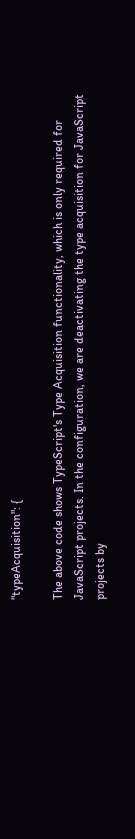"typeAcquisition": {

The above code shows TypeScript's Type Acquisition functionality, which is only required for JavaScript projects. In the configuration, we are deactivating the type acquisition for JavaScript projects by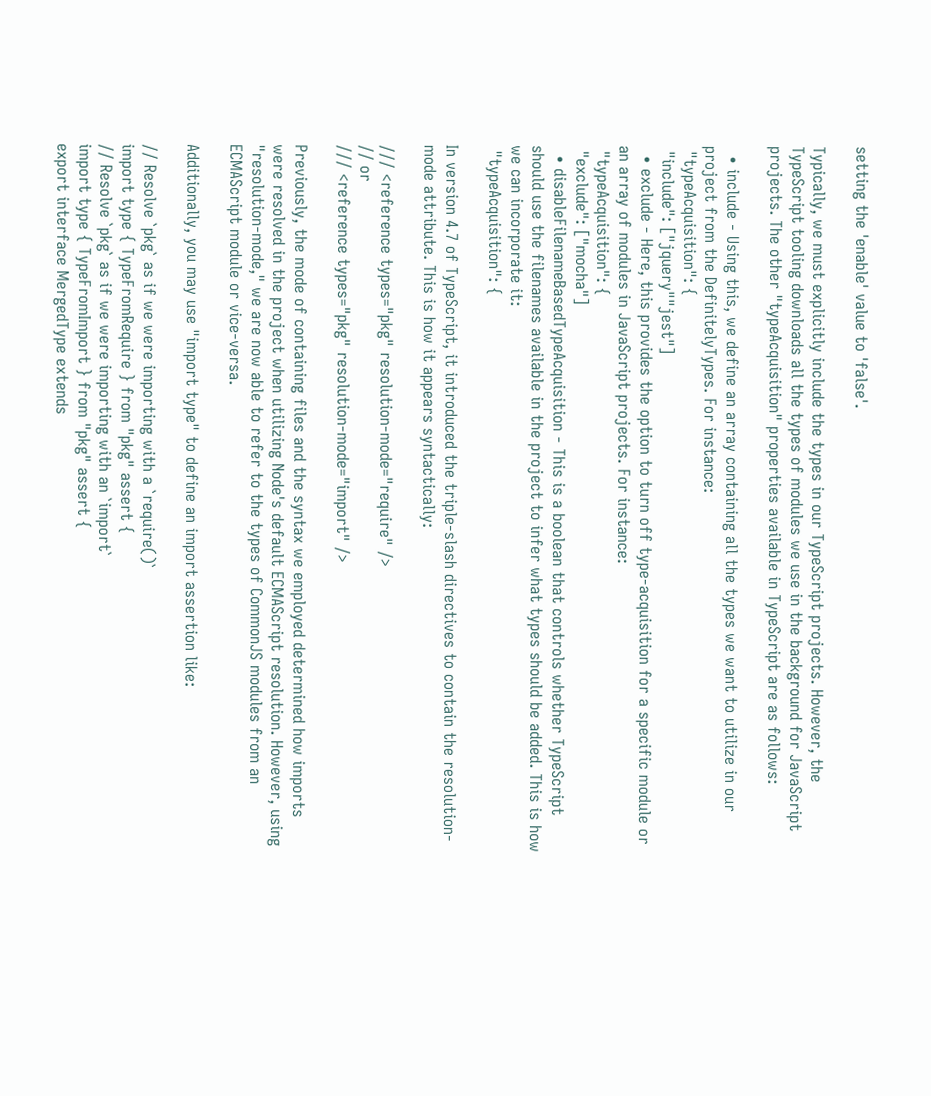setting the 'enable' value to 'false'.

Typically, we must explicitly include the types in our TypeScript projects. However, the TypeScript tooling downloads all the types of modules we use in the background for JavaScript projects. The other "typeAcquisition" properties available in TypeScript are as follows:

  • include - Using this, we define an array containing all the types we want to utilize in our project from the DefinitelyTypes. For instance:
 "typeAcquisition": {
 "include": ["jquery""jest"]
  • exclude - Here, this provides the option to turn off type-acquisition for a specific module or an array of modules in JavaScript projects. For instance:
 "typeAcquisition": {
 "exclude": ["mocha"]
  • disableFilenameBasedTypeAcquisition - This is a boolean that controls whether TypeScript should use the filenames available in the project to infer what types should be added. This is how we can incorporate it:
 "typeAcquisition": {

In version 4.7 of TypeScript, it introduced the triple-slash directives to contain the resolution-mode attribute. This is how it appears syntactically:

/// <reference types="pkg" resolution-mode="require" />
// or
/// <reference types="pkg" resolution-mode="import" />

Previously, the mode of containing files and the syntax we employed determined how imports were resolved in the project when utilizing Node's default ECMAScript resolution. However, using "resolution-mode," we are now able to refer to the types of CommonJS modules from an ECMAScript module or vice-versa.

Additionally, you may use "import type" to define an import assertion like:

// Resolve `pkg` as if we were importing with a `require()`
import type { TypeFromRequire } from "pkg" assert {
// Resolve `pkg` as if we were importing with an `import`
import type { TypeFromImport } from "pkg" assert {
export interface MergedType extends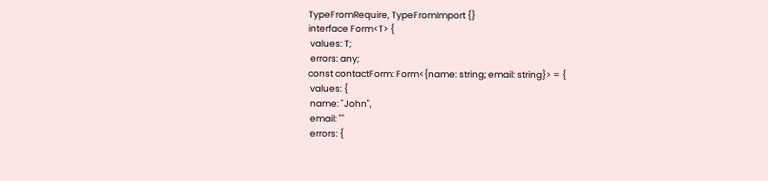TypeFromRequire, TypeFromImport {}
interface Form<T> {
 values: T;
 errors: any;
const contactForm: Form<{name: string; email: string}> = {
 values: {
 name: "John",
 email: ""
 errors: {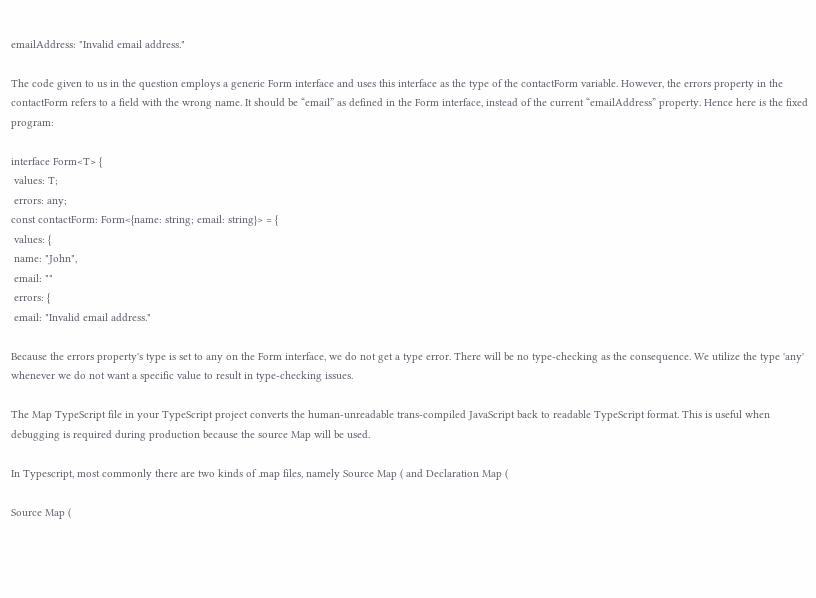emailAddress: "Invalid email address."

The code given to us in the question employs a generic Form interface and uses this interface as the type of the contactForm variable. However, the errors property in the contactForm refers to a field with the wrong name. It should be “email” as defined in the Form interface, instead of the current “emailAddress” property. Hence here is the fixed program:

interface Form<T> {
 values: T;
 errors: any;
const contactForm: Form<{name: string; email: string}> = {
 values: {
 name: "John",
 email: ""
 errors: {
 email: "Invalid email address."

Because the errors property's type is set to any on the Form interface, we do not get a type error. There will be no type-checking as the consequence. We utilize the type 'any' whenever we do not want a specific value to result in type-checking issues.

The Map TypeScript file in your TypeScript project converts the human-unreadable trans-compiled JavaScript back to readable TypeScript format. This is useful when debugging is required during production because the source Map will be used.

In Typescript, most commonly there are two kinds of .map files, namely Source Map ( and Declaration Map (

Source Map (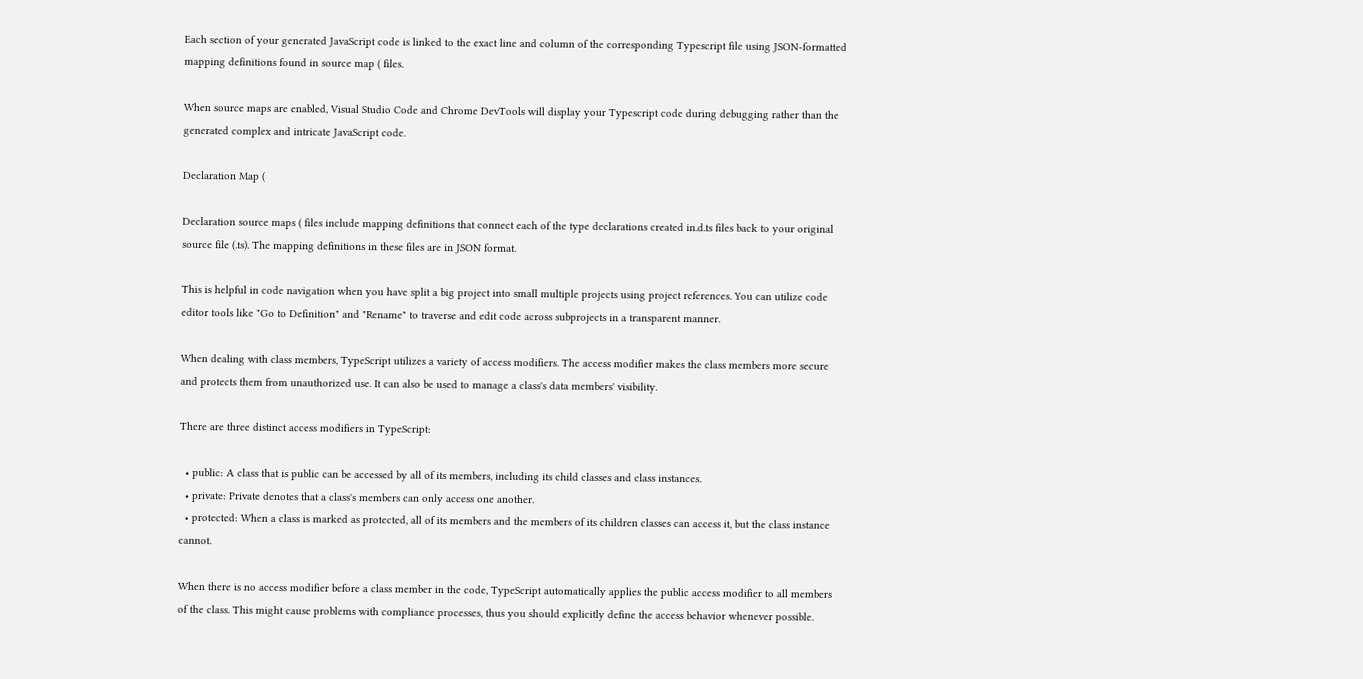Each section of your generated JavaScript code is linked to the exact line and column of the corresponding Typescript file using JSON-formatted mapping definitions found in source map ( files.

When source maps are enabled, Visual Studio Code and Chrome DevTools will display your Typescript code during debugging rather than the generated complex and intricate JavaScript code.

Declaration Map (

Declaration source maps ( files include mapping definitions that connect each of the type declarations created in.d.ts files back to your original source file (.ts). The mapping definitions in these files are in JSON format.

This is helpful in code navigation when you have split a big project into small multiple projects using project references. You can utilize code editor tools like "Go to Definition" and "Rename" to traverse and edit code across subprojects in a transparent manner.

When dealing with class members, TypeScript utilizes a variety of access modifiers. The access modifier makes the class members more secure and protects them from unauthorized use. It can also be used to manage a class's data members' visibility.

There are three distinct access modifiers in TypeScript:

  • public: A class that is public can be accessed by all of its members, including its child classes and class instances.
  • private: Private denotes that a class's members can only access one another.
  • protected: When a class is marked as protected, all of its members and the members of its children classes can access it, but the class instance cannot.

When there is no access modifier before a class member in the code, TypeScript automatically applies the public access modifier to all members of the class. This might cause problems with compliance processes, thus you should explicitly define the access behavior whenever possible.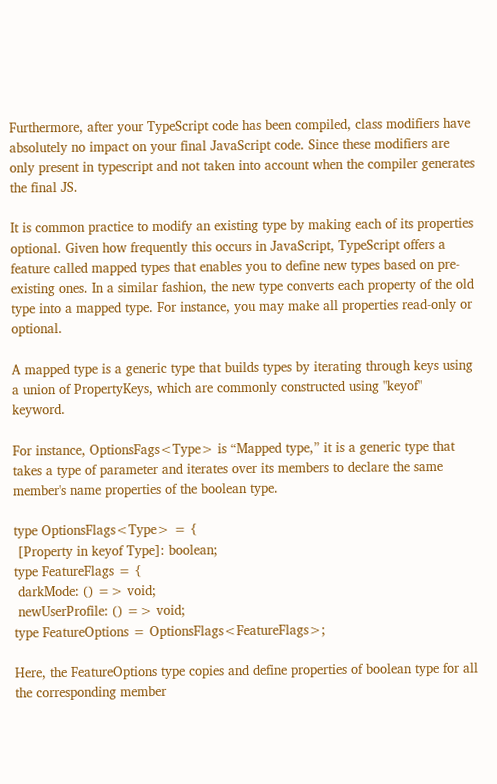Furthermore, after your TypeScript code has been compiled, class modifiers have absolutely no impact on your final JavaScript code. Since these modifiers are only present in typescript and not taken into account when the compiler generates the final JS.

It is common practice to modify an existing type by making each of its properties optional. Given how frequently this occurs in JavaScript, TypeScript offers a feature called mapped types that enables you to define new types based on pre-existing ones. In a similar fashion, the new type converts each property of the old type into a mapped type. For instance, you may make all properties read-only or optional.

A mapped type is a generic type that builds types by iterating through keys using a union of PropertyKeys, which are commonly constructed using "keyof" keyword.

For instance, OptionsFags<Type> is “Mapped type,” it is a generic type that takes a type of parameter and iterates over its members to declare the same member's name properties of the boolean type.

type OptionsFlags<Type> = {
 [Property in keyof Type]: boolean;
type FeatureFlags = {
 darkMode: () => void;
 newUserProfile: () => void;
type FeatureOptions = OptionsFlags<FeatureFlags>;

Here, the FeatureOptions type copies and define properties of boolean type for all the corresponding member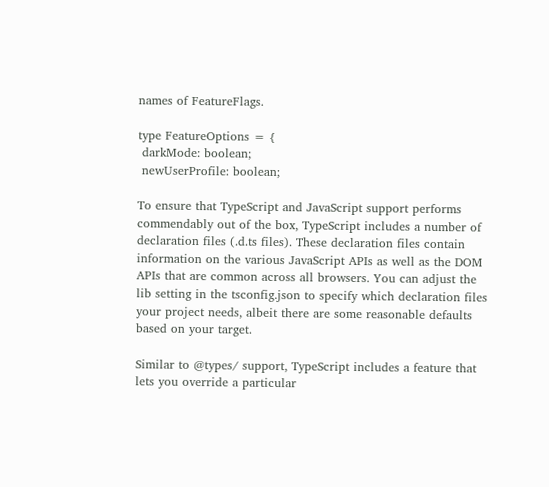names of FeatureFlags.

type FeatureOptions = {
 darkMode: boolean;
 newUserProfile: boolean;

To ensure that TypeScript and JavaScript support performs commendably out of the box, TypeScript includes a number of declaration files (.d.ts files). These declaration files contain information on the various JavaScript APIs as well as the DOM APIs that are common across all browsers. You can adjust the lib setting in the tsconfig.json to specify which declaration files your project needs, albeit there are some reasonable defaults based on your target.

Similar to @types/ support, TypeScript includes a feature that lets you override a particular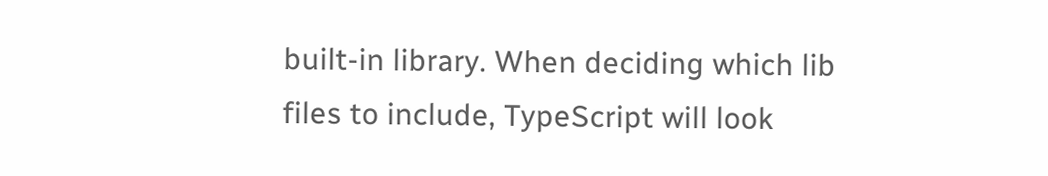built-in library. When deciding which lib files to include, TypeScript will look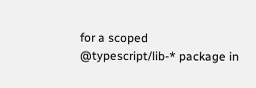for a scoped @typescript/lib-* package in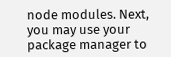node modules. Next, you may use your package manager to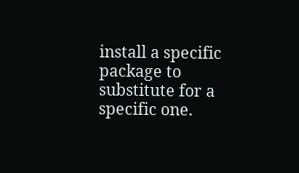install a specific package to substitute for a specific one.